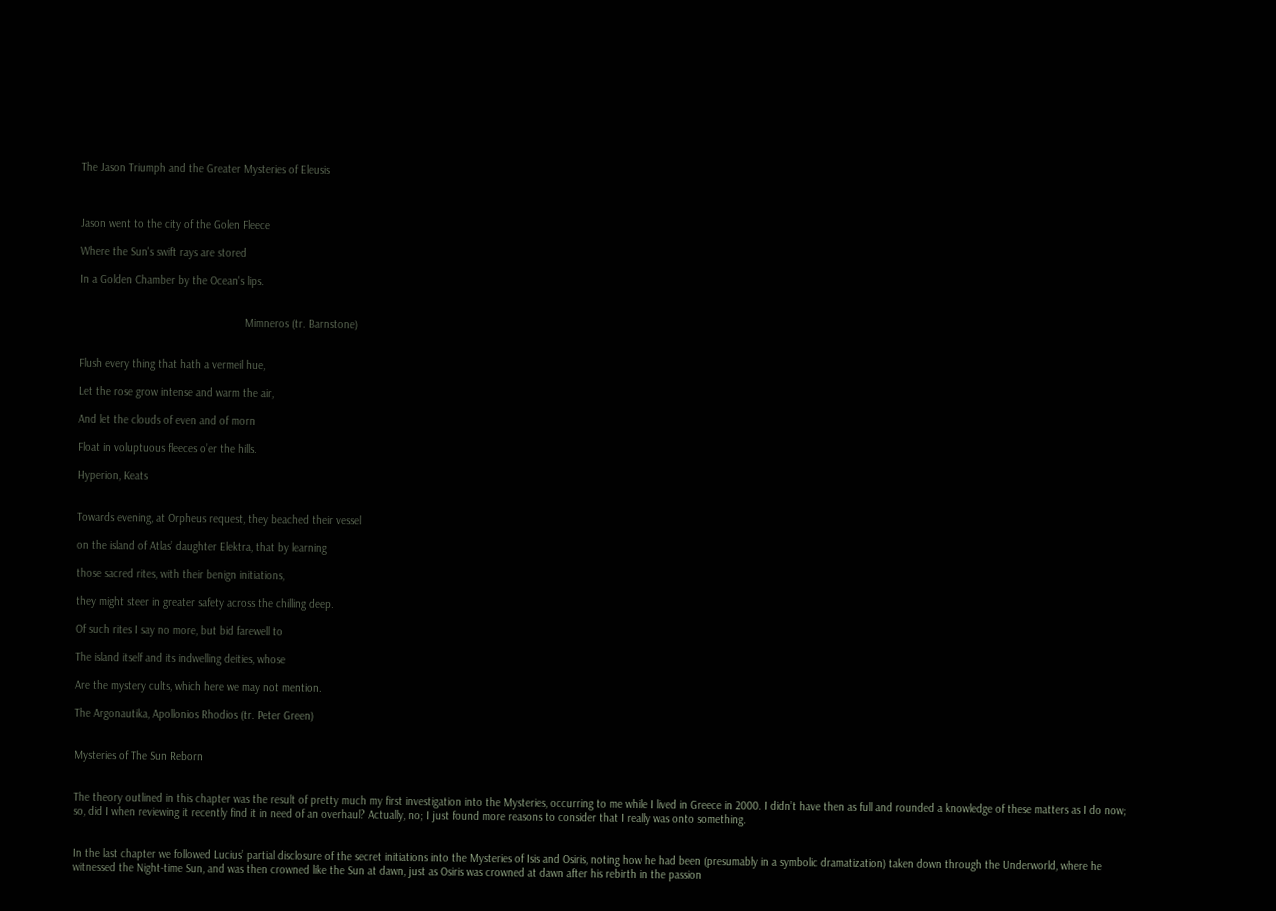The Jason Triumph and the Greater Mysteries of Eleusis



Jason went to the city of the Golen Fleece

Where the Sun's swift rays are stored

In a Golden Chamber by the Ocean's lips.


                                                       Mimneros (tr. Barnstone)


Flush every thing that hath a vermeil hue,

Let the rose grow intense and warm the air,

And let the clouds of even and of morn

Float in voluptuous fleeces o’er the hills.

Hyperion, Keats


Towards evening, at Orpheus request, they beached their vessel

on the island of Atlas’ daughter Elektra, that by learning

those sacred rites, with their benign initiations,

they might steer in greater safety across the chilling deep.

Of such rites I say no more, but bid farewell to

The island itself and its indwelling deities, whose

Are the mystery cults, which here we may not mention.

The Argonautika, Apollonios Rhodios (tr. Peter Green)


Mysteries of The Sun Reborn


The theory outlined in this chapter was the result of pretty much my first investigation into the Mysteries, occurring to me while I lived in Greece in 2000. I didn’t have then as full and rounded a knowledge of these matters as I do now; so, did I when reviewing it recently find it in need of an overhaul? Actually, no; I just found more reasons to consider that I really was onto something.


In the last chapter we followed Lucius’ partial disclosure of the secret initiations into the Mysteries of Isis and Osiris, noting how he had been (presumably in a symbolic dramatization) taken down through the Underworld, where he witnessed the Night-time Sun, and was then crowned like the Sun at dawn, just as Osiris was crowned at dawn after his rebirth in the passion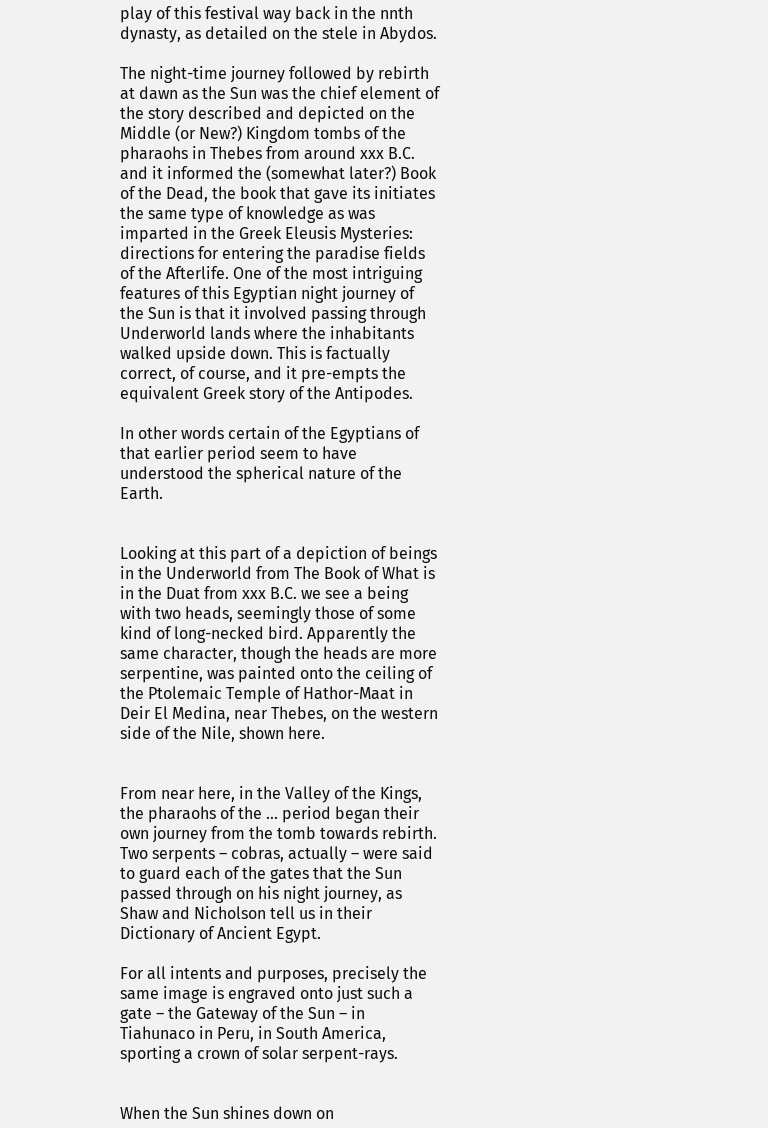play of this festival way back in the nnth dynasty, as detailed on the stele in Abydos.

The night-time journey followed by rebirth at dawn as the Sun was the chief element of the story described and depicted on the Middle (or New?) Kingdom tombs of the pharaohs in Thebes from around xxx B.C. and it informed the (somewhat later?) Book of the Dead, the book that gave its initiates the same type of knowledge as was imparted in the Greek Eleusis Mysteries: directions for entering the paradise fields of the Afterlife. One of the most intriguing features of this Egyptian night journey of the Sun is that it involved passing through Underworld lands where the inhabitants walked upside down. This is factually correct, of course, and it pre-empts the equivalent Greek story of the Antipodes.

In other words certain of the Egyptians of that earlier period seem to have understood the spherical nature of the Earth.


Looking at this part of a depiction of beings in the Underworld from The Book of What is in the Duat from xxx B.C. we see a being with two heads, seemingly those of some kind of long-necked bird. Apparently the same character, though the heads are more serpentine, was painted onto the ceiling of the Ptolemaic Temple of Hathor-Maat in Deir El Medina, near Thebes, on the western side of the Nile, shown here.


From near here, in the Valley of the Kings, the pharaohs of the ... period began their own journey from the tomb towards rebirth. Two serpents – cobras, actually – were said to guard each of the gates that the Sun passed through on his night journey, as Shaw and Nicholson tell us in their Dictionary of Ancient Egypt.

For all intents and purposes, precisely the same image is engraved onto just such a gate – the Gateway of the Sun – in Tiahunaco in Peru, in South America, sporting a crown of solar serpent-rays.


When the Sun shines down on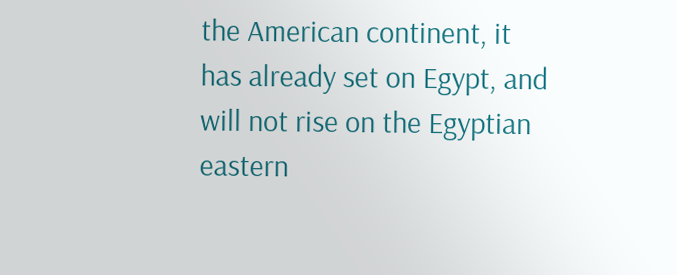the American continent, it has already set on Egypt, and will not rise on the Egyptian eastern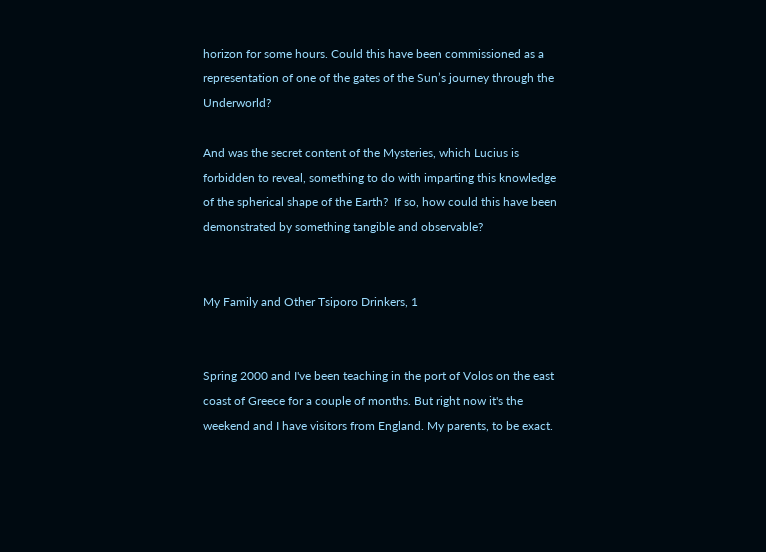horizon for some hours. Could this have been commissioned as a representation of one of the gates of the Sun’s journey through the Underworld?

And was the secret content of the Mysteries, which Lucius is forbidden to reveal, something to do with imparting this knowledge of the spherical shape of the Earth?  If so, how could this have been demonstrated by something tangible and observable?


My Family and Other Tsiporo Drinkers, 1


Spring 2000 and I've been teaching in the port of Volos on the east coast of Greece for a couple of months. But right now it's the weekend and I have visitors from England. My parents, to be exact.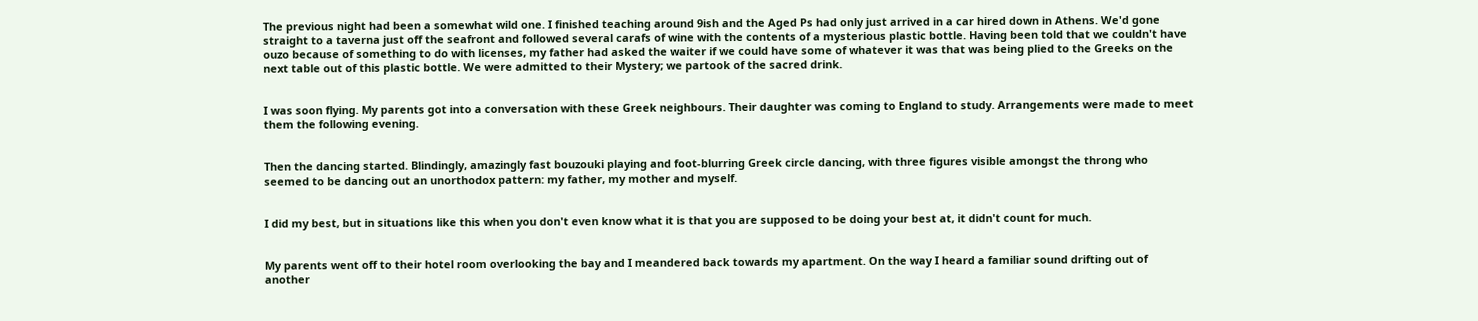The previous night had been a somewhat wild one. I finished teaching around 9ish and the Aged Ps had only just arrived in a car hired down in Athens. We'd gone straight to a taverna just off the seafront and followed several carafs of wine with the contents of a mysterious plastic bottle. Having been told that we couldn't have ouzo because of something to do with licenses, my father had asked the waiter if we could have some of whatever it was that was being plied to the Greeks on the next table out of this plastic bottle. We were admitted to their Mystery; we partook of the sacred drink.


I was soon flying. My parents got into a conversation with these Greek neighbours. Their daughter was coming to England to study. Arrangements were made to meet them the following evening.


Then the dancing started. Blindingly, amazingly fast bouzouki playing and foot-blurring Greek circle dancing, with three figures visible amongst the throng who seemed to be dancing out an unorthodox pattern: my father, my mother and myself.


I did my best, but in situations like this when you don't even know what it is that you are supposed to be doing your best at, it didn't count for much.


My parents went off to their hotel room overlooking the bay and I meandered back towards my apartment. On the way I heard a familiar sound drifting out of another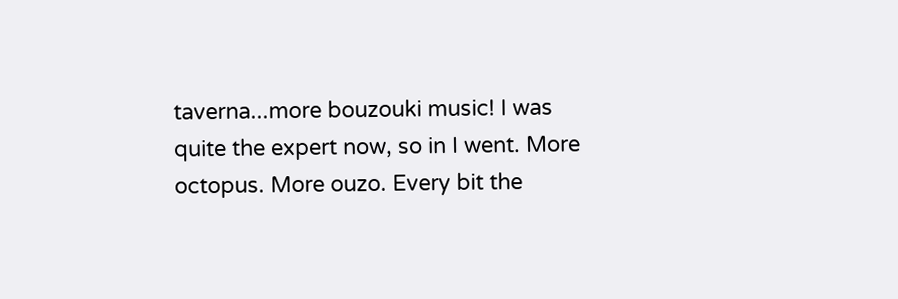taverna...more bouzouki music! I was quite the expert now, so in I went. More octopus. More ouzo. Every bit the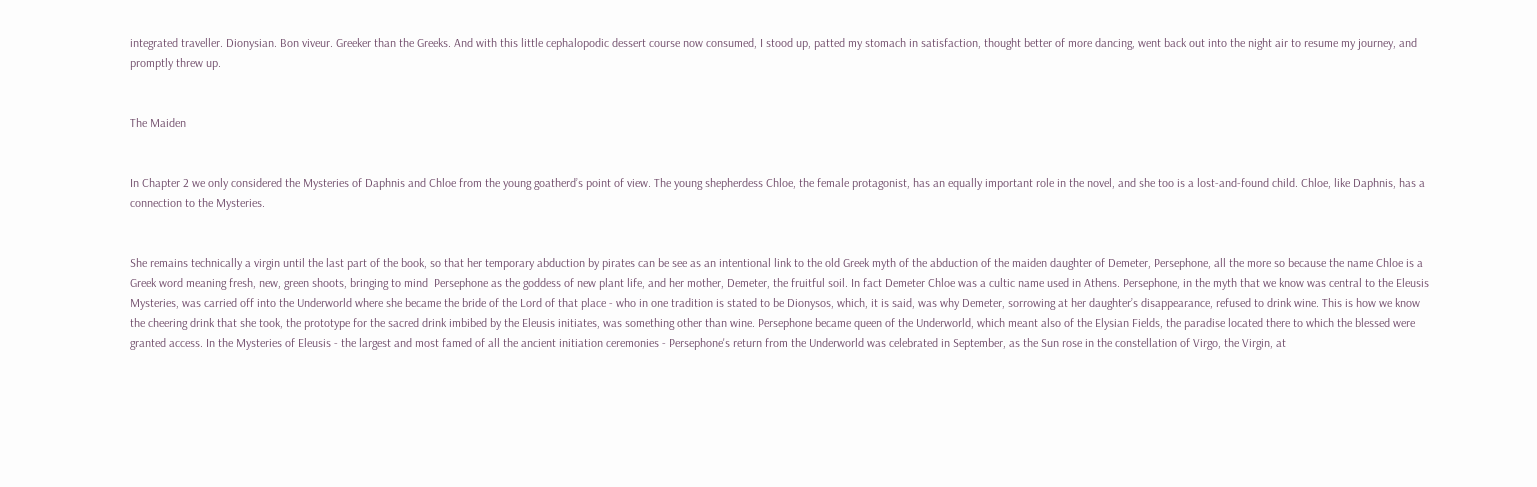integrated traveller. Dionysian. Bon viveur. Greeker than the Greeks. And with this little cephalopodic dessert course now consumed, I stood up, patted my stomach in satisfaction, thought better of more dancing, went back out into the night air to resume my journey, and promptly threw up.


The Maiden


In Chapter 2 we only considered the Mysteries of Daphnis and Chloe from the young goatherd’s point of view. The young shepherdess Chloe, the female protagonist, has an equally important role in the novel, and she too is a lost-and-found child. Chloe, like Daphnis, has a connection to the Mysteries.


She remains technically a virgin until the last part of the book, so that her temporary abduction by pirates can be see as an intentional link to the old Greek myth of the abduction of the maiden daughter of Demeter, Persephone, all the more so because the name Chloe is a Greek word meaning fresh, new, green shoots, bringing to mind  Persephone as the goddess of new plant life, and her mother, Demeter, the fruitful soil. In fact Demeter Chloe was a cultic name used in Athens. Persephone, in the myth that we know was central to the Eleusis Mysteries, was carried off into the Underworld where she became the bride of the Lord of that place - who in one tradition is stated to be Dionysos, which, it is said, was why Demeter, sorrowing at her daughter’s disappearance, refused to drink wine. This is how we know the cheering drink that she took, the prototype for the sacred drink imbibed by the Eleusis initiates, was something other than wine. Persephone became queen of the Underworld, which meant also of the Elysian Fields, the paradise located there to which the blessed were granted access. In the Mysteries of Eleusis - the largest and most famed of all the ancient initiation ceremonies - Persephone's return from the Underworld was celebrated in September, as the Sun rose in the constellation of Virgo, the Virgin, at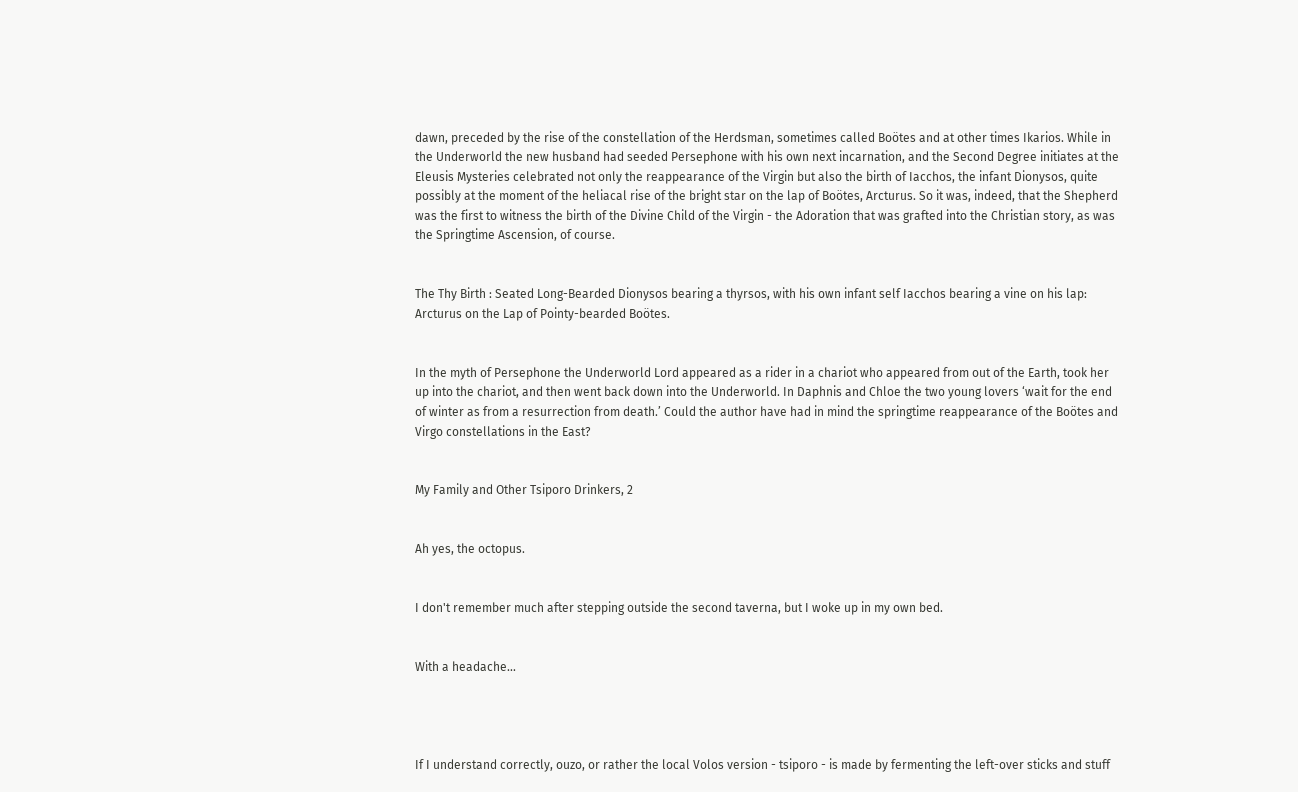dawn, preceded by the rise of the constellation of the Herdsman, sometimes called Boötes and at other times Ikarios. While in the Underworld the new husband had seeded Persephone with his own next incarnation, and the Second Degree initiates at the Eleusis Mysteries celebrated not only the reappearance of the Virgin but also the birth of Iacchos, the infant Dionysos, quite possibly at the moment of the heliacal rise of the bright star on the lap of Boötes, Arcturus. So it was, indeed, that the Shepherd was the first to witness the birth of the Divine Child of the Virgin - the Adoration that was grafted into the Christian story, as was the Springtime Ascension, of course.


The Thy Birth : Seated Long-Bearded Dionysos bearing a thyrsos, with his own infant self Iacchos bearing a vine on his lap: Arcturus on the Lap of Pointy-bearded Boötes.


In the myth of Persephone the Underworld Lord appeared as a rider in a chariot who appeared from out of the Earth, took her up into the chariot, and then went back down into the Underworld. In Daphnis and Chloe the two young lovers ‘wait for the end of winter as from a resurrection from death.’ Could the author have had in mind the springtime reappearance of the Boötes and Virgo constellations in the East?


My Family and Other Tsiporo Drinkers, 2


Ah yes, the octopus.


I don't remember much after stepping outside the second taverna, but I woke up in my own bed.


With a headache...




If I understand correctly, ouzo, or rather the local Volos version - tsiporo - is made by fermenting the left-over sticks and stuff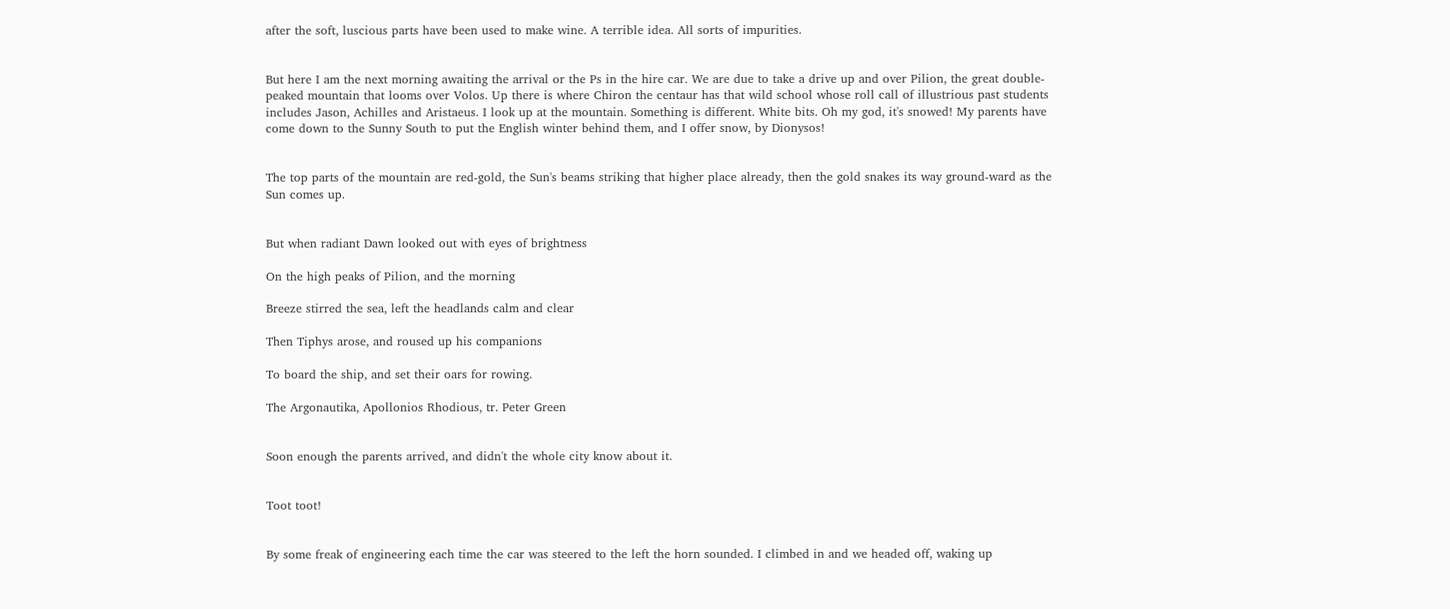after the soft, luscious parts have been used to make wine. A terrible idea. All sorts of impurities.


But here I am the next morning awaiting the arrival or the Ps in the hire car. We are due to take a drive up and over Pilion, the great double-peaked mountain that looms over Volos. Up there is where Chiron the centaur has that wild school whose roll call of illustrious past students includes Jason, Achilles and Aristaeus. I look up at the mountain. Something is different. White bits. Oh my god, it's snowed! My parents have come down to the Sunny South to put the English winter behind them, and I offer snow, by Dionysos!


The top parts of the mountain are red-gold, the Sun's beams striking that higher place already, then the gold snakes its way ground-ward as the Sun comes up.


But when radiant Dawn looked out with eyes of brightness

On the high peaks of Pilion, and the morning

Breeze stirred the sea, left the headlands calm and clear

Then Tiphys arose, and roused up his companions

To board the ship, and set their oars for rowing.

The Argonautika, Apollonios Rhodious, tr. Peter Green


Soon enough the parents arrived, and didn't the whole city know about it.


Toot toot!


By some freak of engineering each time the car was steered to the left the horn sounded. I climbed in and we headed off, waking up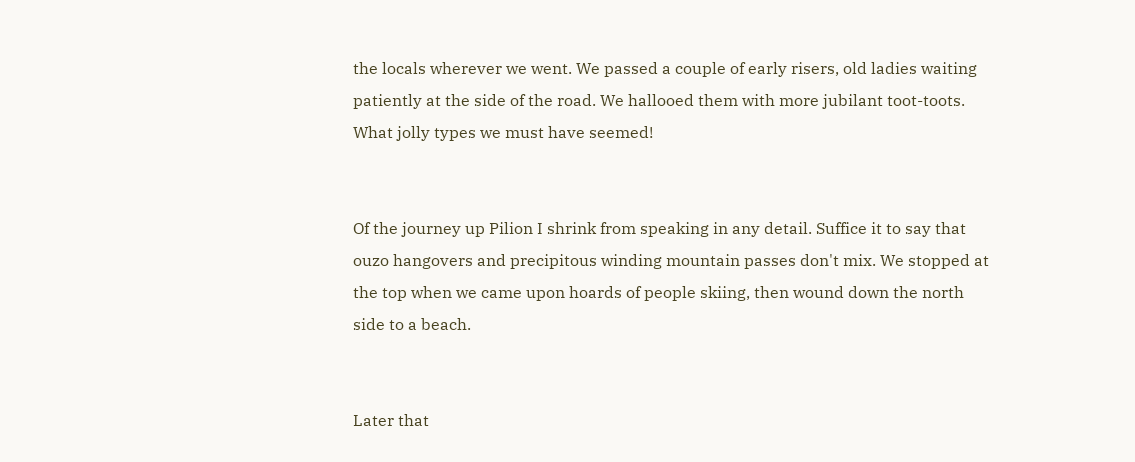the locals wherever we went. We passed a couple of early risers, old ladies waiting patiently at the side of the road. We hallooed them with more jubilant toot-toots. What jolly types we must have seemed!


Of the journey up Pilion I shrink from speaking in any detail. Suffice it to say that ouzo hangovers and precipitous winding mountain passes don't mix. We stopped at the top when we came upon hoards of people skiing, then wound down the north side to a beach.


Later that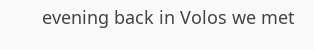evening back in Volos we met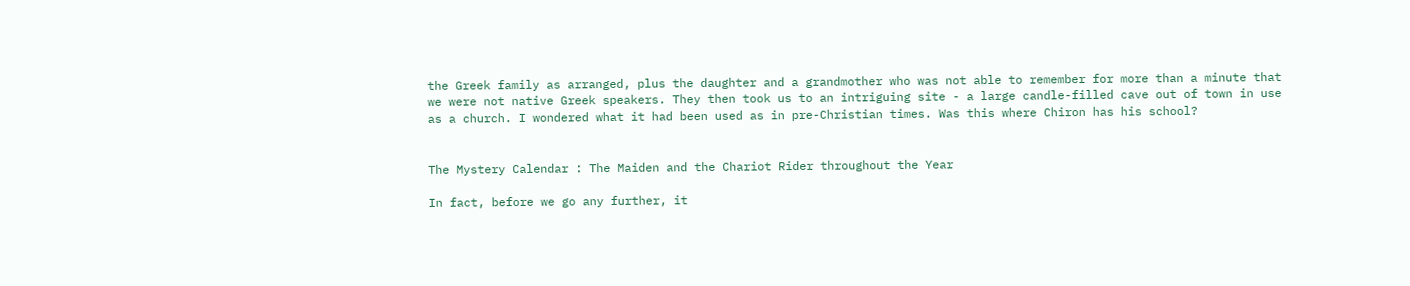the Greek family as arranged, plus the daughter and a grandmother who was not able to remember for more than a minute that we were not native Greek speakers. They then took us to an intriguing site - a large candle-filled cave out of town in use as a church. I wondered what it had been used as in pre-Christian times. Was this where Chiron has his school?


The Mystery Calendar : The Maiden and the Chariot Rider throughout the Year

In fact, before we go any further, it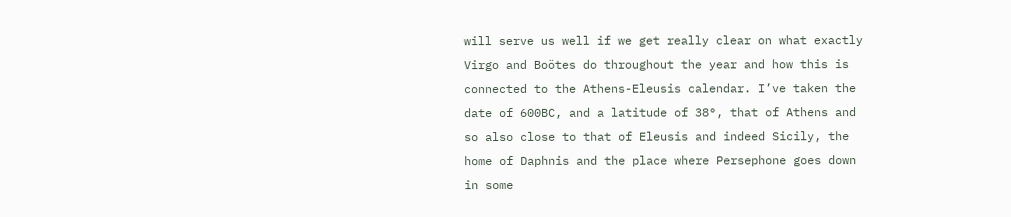will serve us well if we get really clear on what exactly Virgo and Boötes do throughout the year and how this is connected to the Athens-Eleusis calendar. I’ve taken the date of 600BC, and a latitude of 38°, that of Athens and so also close to that of Eleusis and indeed Sicily, the home of Daphnis and the place where Persephone goes down in some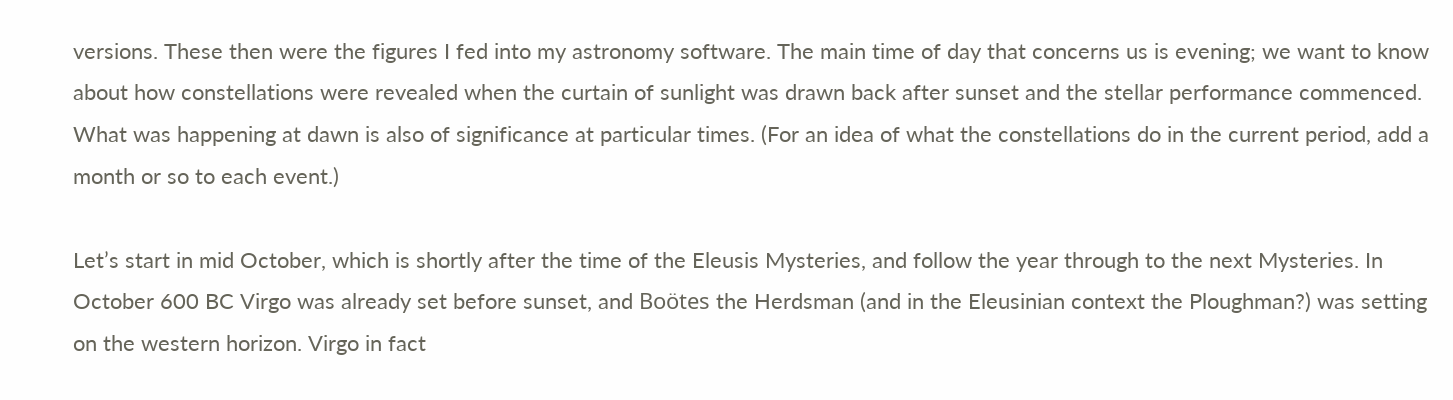versions. These then were the figures I fed into my astronomy software. The main time of day that concerns us is evening; we want to know about how constellations were revealed when the curtain of sunlight was drawn back after sunset and the stellar performance commenced. What was happening at dawn is also of significance at particular times. (For an idea of what the constellations do in the current period, add a month or so to each event.)

Let’s start in mid October, which is shortly after the time of the Eleusis Mysteries, and follow the year through to the next Mysteries. In October 600 BC Virgo was already set before sunset, and Boötes the Herdsman (and in the Eleusinian context the Ploughman?) was setting on the western horizon. Virgo in fact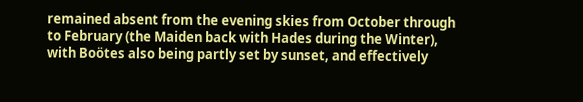remained absent from the evening skies from October through to February (the Maiden back with Hades during the Winter), with Boötes also being partly set by sunset, and effectively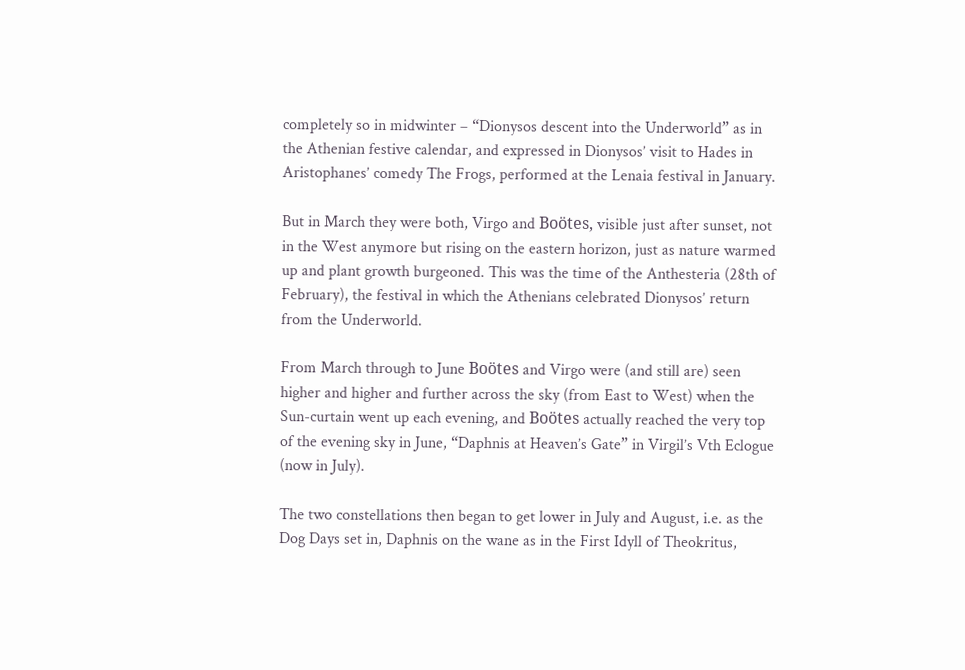completely so in midwinter – “Dionysos descent into the Underworld” as in the Athenian festive calendar, and expressed in Dionysos’ visit to Hades in Aristophanes’ comedy The Frogs, performed at the Lenaia festival in January.

But in March they were both, Virgo and Boötes, visible just after sunset, not in the West anymore but rising on the eastern horizon, just as nature warmed up and plant growth burgeoned. This was the time of the Anthesteria (28th of February), the festival in which the Athenians celebrated Dionysos’ return from the Underworld.

From March through to June Boötes and Virgo were (and still are) seen higher and higher and further across the sky (from East to West) when the Sun-curtain went up each evening, and Boötes actually reached the very top of the evening sky in June, “Daphnis at Heaven’s Gate” in Virgil’s Vth Eclogue (now in July).

The two constellations then began to get lower in July and August, i.e. as the Dog Days set in, Daphnis on the wane as in the First Idyll of Theokritus,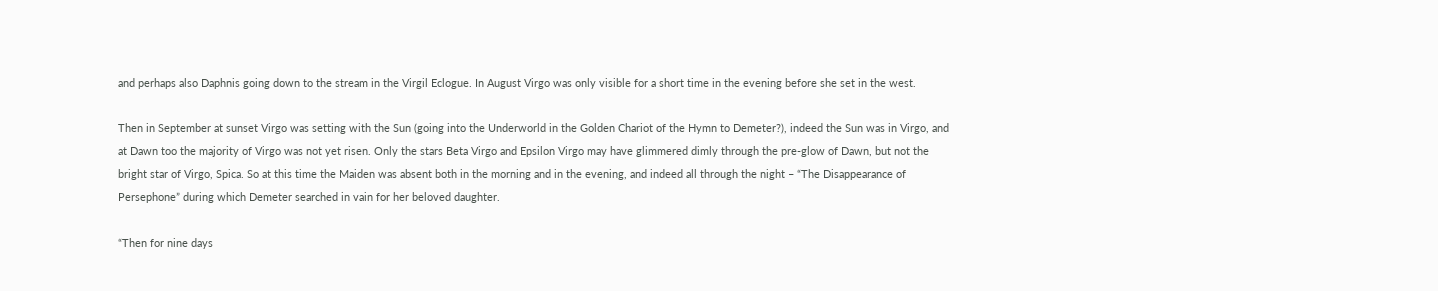and perhaps also Daphnis going down to the stream in the Virgil Eclogue. In August Virgo was only visible for a short time in the evening before she set in the west.

Then in September at sunset Virgo was setting with the Sun (going into the Underworld in the Golden Chariot of the Hymn to Demeter?), indeed the Sun was in Virgo, and at Dawn too the majority of Virgo was not yet risen. Only the stars Beta Virgo and Epsilon Virgo may have glimmered dimly through the pre-glow of Dawn, but not the bright star of Virgo, Spica. So at this time the Maiden was absent both in the morning and in the evening, and indeed all through the night – “The Disappearance of Persephone” during which Demeter searched in vain for her beloved daughter.

“Then for nine days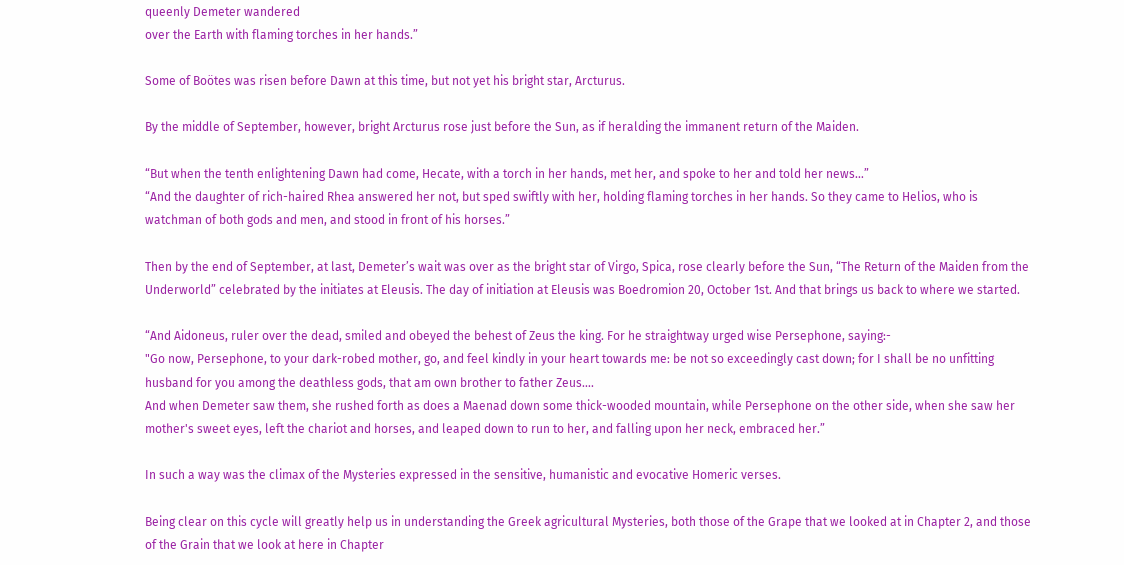queenly Demeter wandered
over the Earth with flaming torches in her hands.”

Some of Boötes was risen before Dawn at this time, but not yet his bright star, Arcturus.

By the middle of September, however, bright Arcturus rose just before the Sun, as if heralding the immanent return of the Maiden.

“But when the tenth enlightening Dawn had come, Hecate, with a torch in her hands, met her, and spoke to her and told her news…”
“And the daughter of rich-haired Rhea answered her not, but sped swiftly with her, holding flaming torches in her hands. So they came to Helios, who is watchman of both gods and men, and stood in front of his horses.”

Then by the end of September, at last, Demeter’s wait was over as the bright star of Virgo, Spica, rose clearly before the Sun, “The Return of the Maiden from the Underworld” celebrated by the initiates at Eleusis. The day of initiation at Eleusis was Boedromion 20, October 1st. And that brings us back to where we started.

“And Aidoneus, ruler over the dead, smiled and obeyed the behest of Zeus the king. For he straightway urged wise Persephone, saying:-
"Go now, Persephone, to your dark-robed mother, go, and feel kindly in your heart towards me: be not so exceedingly cast down; for I shall be no unfitting husband for you among the deathless gods, that am own brother to father Zeus….
And when Demeter saw them, she rushed forth as does a Maenad down some thick-wooded mountain, while Persephone on the other side, when she saw her mother's sweet eyes, left the chariot and horses, and leaped down to run to her, and falling upon her neck, embraced her.”

In such a way was the climax of the Mysteries expressed in the sensitive, humanistic and evocative Homeric verses.

Being clear on this cycle will greatly help us in understanding the Greek agricultural Mysteries, both those of the Grape that we looked at in Chapter 2, and those of the Grain that we look at here in Chapter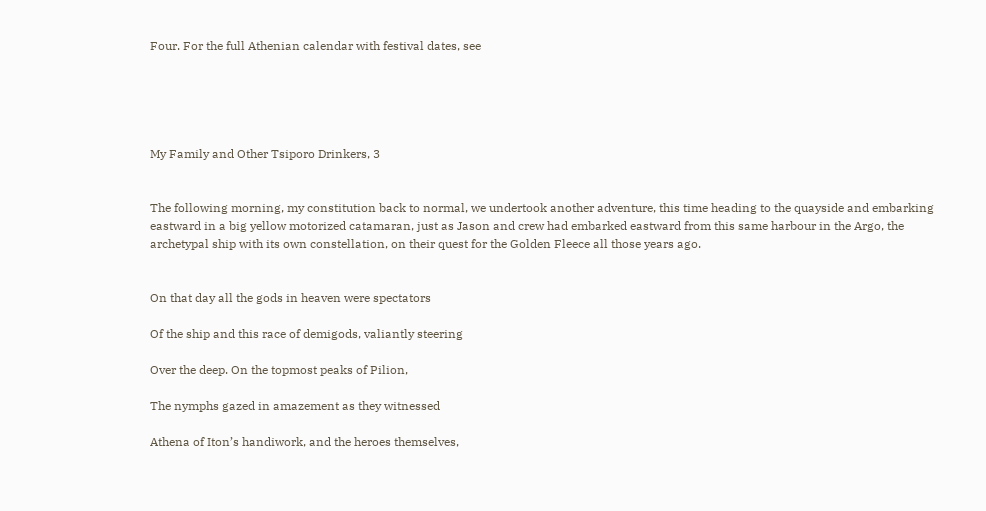Four. For the full Athenian calendar with festival dates, see





My Family and Other Tsiporo Drinkers, 3


The following morning, my constitution back to normal, we undertook another adventure, this time heading to the quayside and embarking eastward in a big yellow motorized catamaran, just as Jason and crew had embarked eastward from this same harbour in the Argo, the archetypal ship with its own constellation, on their quest for the Golden Fleece all those years ago.


On that day all the gods in heaven were spectators

Of the ship and this race of demigods, valiantly steering

Over the deep. On the topmost peaks of Pilion,

The nymphs gazed in amazement as they witnessed

Athena of Iton’s handiwork, and the heroes themselves,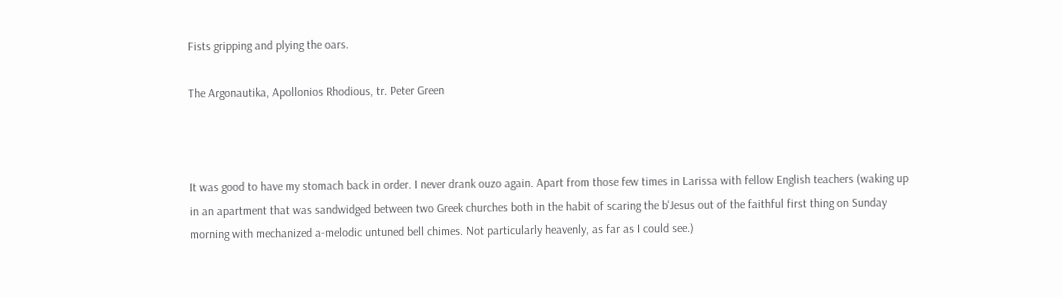Fists gripping and plying the oars.

The Argonautika, Apollonios Rhodious, tr. Peter Green



It was good to have my stomach back in order. I never drank ouzo again. Apart from those few times in Larissa with fellow English teachers (waking up in an apartment that was sandwidged between two Greek churches both in the habit of scaring the b'Jesus out of the faithful first thing on Sunday morning with mechanized a-melodic untuned bell chimes. Not particularly heavenly, as far as I could see.)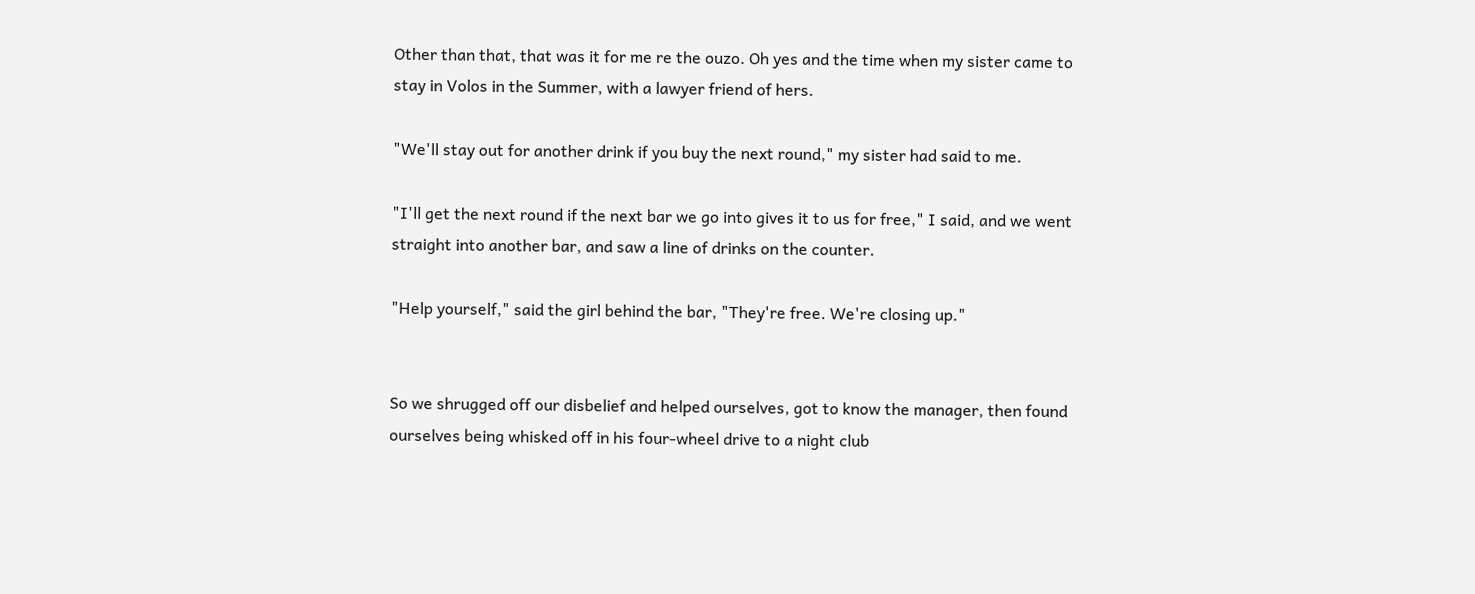Other than that, that was it for me re the ouzo. Oh yes and the time when my sister came to stay in Volos in the Summer, with a lawyer friend of hers.

"We'll stay out for another drink if you buy the next round," my sister had said to me.

"I'll get the next round if the next bar we go into gives it to us for free," I said, and we went straight into another bar, and saw a line of drinks on the counter.

"Help yourself," said the girl behind the bar, "They're free. We're closing up."


So we shrugged off our disbelief and helped ourselves, got to know the manager, then found ourselves being whisked off in his four-wheel drive to a night club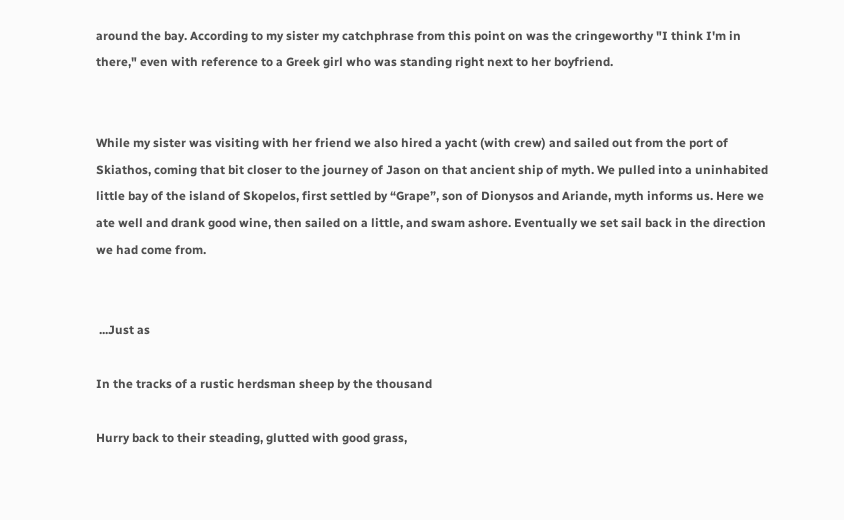around the bay. According to my sister my catchphrase from this point on was the cringeworthy "I think I'm in there," even with reference to a Greek girl who was standing right next to her boyfriend.


While my sister was visiting with her friend we also hired a yacht (with crew) and sailed out from the port of Skiathos, coming that bit closer to the journey of Jason on that ancient ship of myth. We pulled into a uninhabited little bay of the island of Skopelos, first settled by “Grape”, son of Dionysos and Ariande, myth informs us. Here we ate well and drank good wine, then sailed on a little, and swam ashore. Eventually we set sail back in the direction we had come from.


 ...Just as

In the tracks of a rustic herdsman sheep by the thousand

Hurry back to their steading, glutted with good grass,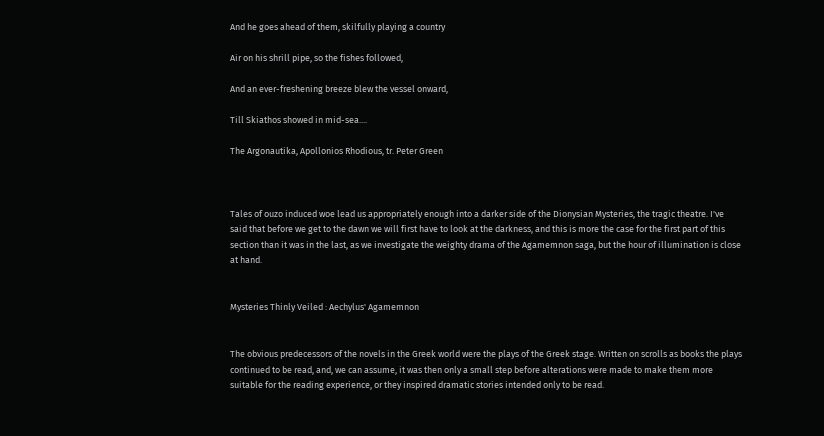And he goes ahead of them, skilfully playing a country

Air on his shrill pipe, so the fishes followed,

And an ever-freshening breeze blew the vessel onward,

Till Skiathos showed in mid-sea....

The Argonautika, Apollonios Rhodious, tr. Peter Green



Tales of ouzo induced woe lead us appropriately enough into a darker side of the Dionysian Mysteries, the tragic theatre. I've said that before we get to the dawn we will first have to look at the darkness, and this is more the case for the first part of this section than it was in the last, as we investigate the weighty drama of the Agamemnon saga, but the hour of illumination is close at hand.


Mysteries Thinly Veiled : Aechylus' Agamemnon


The obvious predecessors of the novels in the Greek world were the plays of the Greek stage. Written on scrolls as books the plays continued to be read, and, we can assume, it was then only a small step before alterations were made to make them more suitable for the reading experience, or they inspired dramatic stories intended only to be read.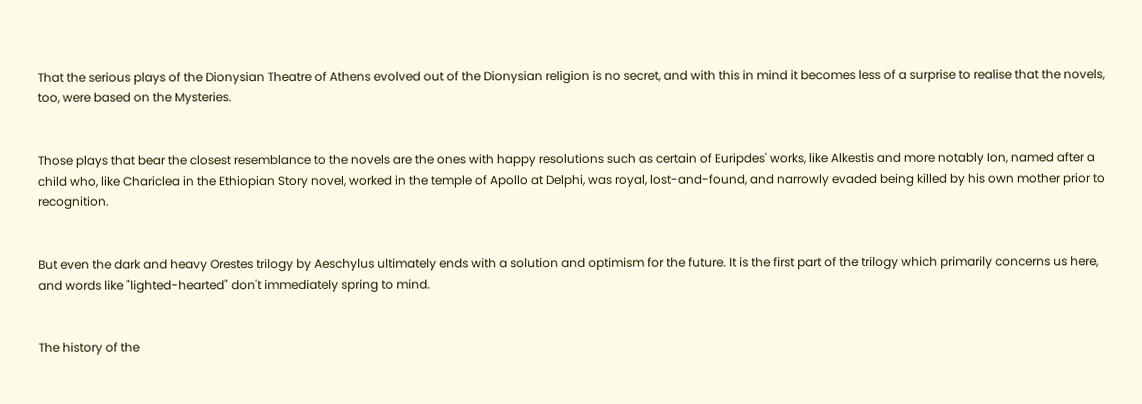That the serious plays of the Dionysian Theatre of Athens evolved out of the Dionysian religion is no secret, and with this in mind it becomes less of a surprise to realise that the novels, too, were based on the Mysteries.


Those plays that bear the closest resemblance to the novels are the ones with happy resolutions such as certain of Euripdes' works, like Alkestis and more notably Ion, named after a child who, like Chariclea in the Ethiopian Story novel, worked in the temple of Apollo at Delphi, was royal, lost-and-found, and narrowly evaded being killed by his own mother prior to recognition.


But even the dark and heavy Orestes trilogy by Aeschylus ultimately ends with a solution and optimism for the future. It is the first part of the trilogy which primarily concerns us here, and words like "lighted-hearted" don't immediately spring to mind.


The history of the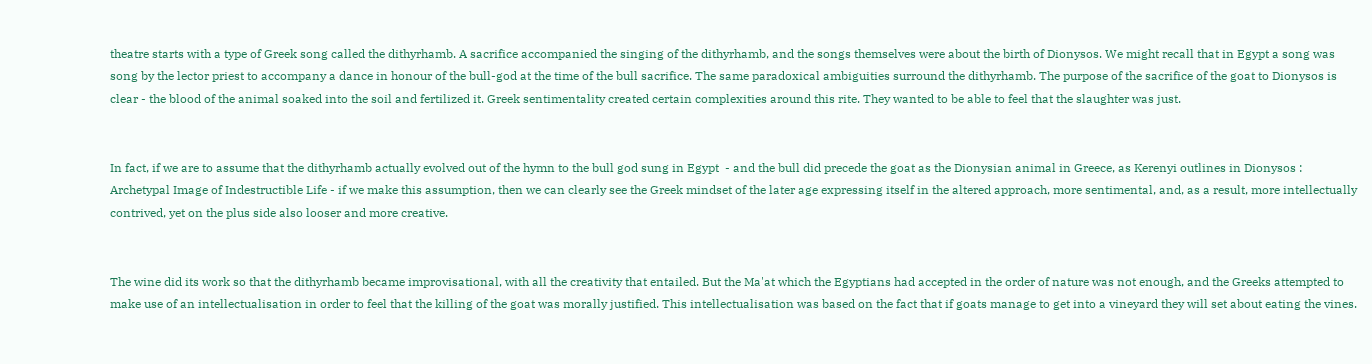theatre starts with a type of Greek song called the dithyrhamb. A sacrifice accompanied the singing of the dithyrhamb, and the songs themselves were about the birth of Dionysos. We might recall that in Egypt a song was song by the lector priest to accompany a dance in honour of the bull-god at the time of the bull sacrifice. The same paradoxical ambiguities surround the dithyrhamb. The purpose of the sacrifice of the goat to Dionysos is clear - the blood of the animal soaked into the soil and fertilized it. Greek sentimentality created certain complexities around this rite. They wanted to be able to feel that the slaughter was just.


In fact, if we are to assume that the dithyrhamb actually evolved out of the hymn to the bull god sung in Egypt  - and the bull did precede the goat as the Dionysian animal in Greece, as Kerenyi outlines in Dionysos : Archetypal Image of Indestructible Life - if we make this assumption, then we can clearly see the Greek mindset of the later age expressing itself in the altered approach, more sentimental, and, as a result, more intellectually contrived, yet on the plus side also looser and more creative.


The wine did its work so that the dithyrhamb became improvisational, with all the creativity that entailed. But the Ma'at which the Egyptians had accepted in the order of nature was not enough, and the Greeks attempted to make use of an intellectualisation in order to feel that the killing of the goat was morally justified. This intellectualisation was based on the fact that if goats manage to get into a vineyard they will set about eating the vines.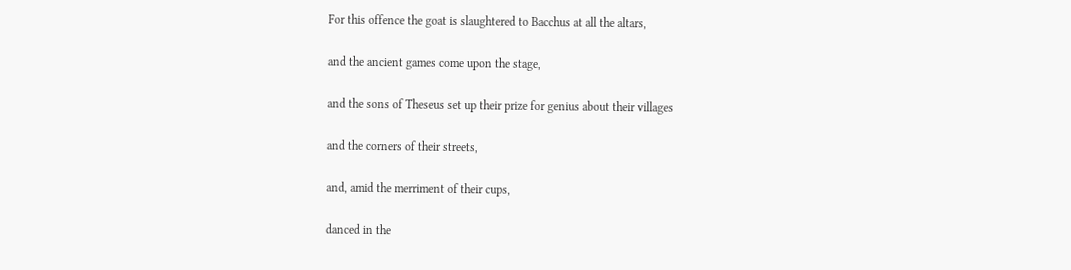For this offence the goat is slaughtered to Bacchus at all the altars,

and the ancient games come upon the stage,

and the sons of Theseus set up their prize for genius about their villages

and the corners of their streets,

and, amid the merriment of their cups,

danced in the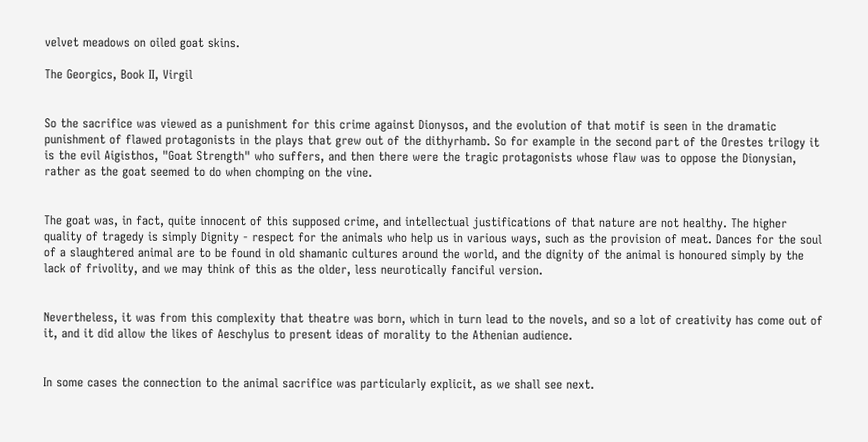velvet meadows on oiled goat skins.

The Georgics, Book II, Virgil


So the sacrifice was viewed as a punishment for this crime against Dionysos, and the evolution of that motif is seen in the dramatic punishment of flawed protagonists in the plays that grew out of the dithyrhamb. So for example in the second part of the Orestes trilogy it is the evil Aigisthos, "Goat Strength" who suffers, and then there were the tragic protagonists whose flaw was to oppose the Dionysian, rather as the goat seemed to do when chomping on the vine.


The goat was, in fact, quite innocent of this supposed crime, and intellectual justifications of that nature are not healthy. The higher quality of tragedy is simply Dignity - respect for the animals who help us in various ways, such as the provision of meat. Dances for the soul of a slaughtered animal are to be found in old shamanic cultures around the world, and the dignity of the animal is honoured simply by the lack of frivolity, and we may think of this as the older, less neurotically fanciful version.


Nevertheless, it was from this complexity that theatre was born, which in turn lead to the novels, and so a lot of creativity has come out of it, and it did allow the likes of Aeschylus to present ideas of morality to the Athenian audience.


In some cases the connection to the animal sacrifice was particularly explicit, as we shall see next.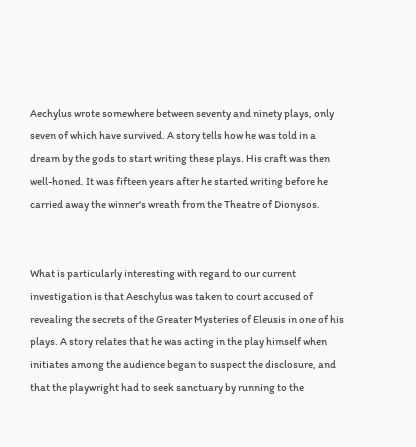Aechylus wrote somewhere between seventy and ninety plays, only seven of which have survived. A story tells how he was told in a dream by the gods to start writing these plays. His craft was then well-honed. It was fifteen years after he started writing before he carried away the winner's wreath from the Theatre of Dionysos.


What is particularly interesting with regard to our current investigation is that Aeschylus was taken to court accused of revealing the secrets of the Greater Mysteries of Eleusis in one of his plays. A story relates that he was acting in the play himself when initiates among the audience began to suspect the disclosure, and that the playwright had to seek sanctuary by running to the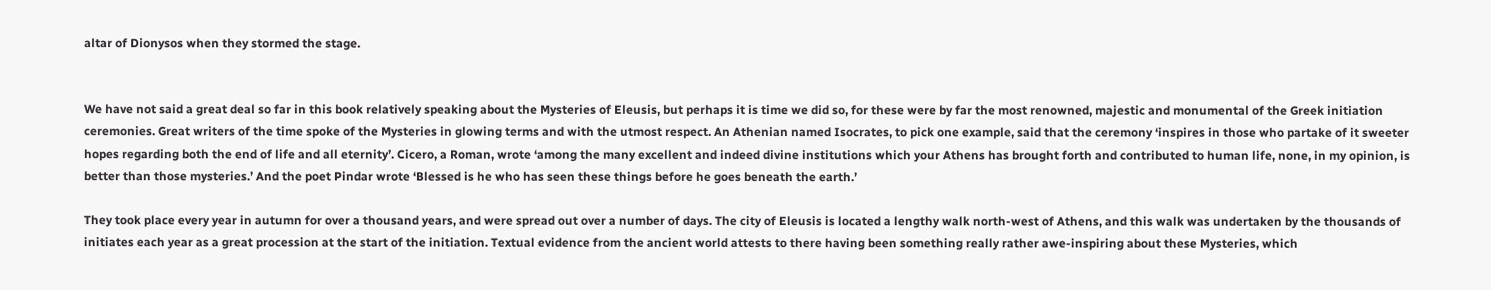altar of Dionysos when they stormed the stage.


We have not said a great deal so far in this book relatively speaking about the Mysteries of Eleusis, but perhaps it is time we did so, for these were by far the most renowned, majestic and monumental of the Greek initiation ceremonies. Great writers of the time spoke of the Mysteries in glowing terms and with the utmost respect. An Athenian named Isocrates, to pick one example, said that the ceremony ‘inspires in those who partake of it sweeter hopes regarding both the end of life and all eternity’. Cicero, a Roman, wrote ‘among the many excellent and indeed divine institutions which your Athens has brought forth and contributed to human life, none, in my opinion, is better than those mysteries.’ And the poet Pindar wrote ‘Blessed is he who has seen these things before he goes beneath the earth.’

They took place every year in autumn for over a thousand years, and were spread out over a number of days. The city of Eleusis is located a lengthy walk north-west of Athens, and this walk was undertaken by the thousands of initiates each year as a great procession at the start of the initiation. Textual evidence from the ancient world attests to there having been something really rather awe-inspiring about these Mysteries, which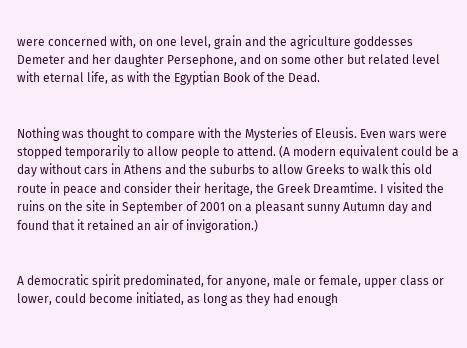were concerned with, on one level, grain and the agriculture goddesses Demeter and her daughter Persephone, and on some other but related level with eternal life, as with the Egyptian Book of the Dead.


Nothing was thought to compare with the Mysteries of Eleusis. Even wars were stopped temporarily to allow people to attend. (A modern equivalent could be a day without cars in Athens and the suburbs to allow Greeks to walk this old route in peace and consider their heritage, the Greek Dreamtime. I visited the ruins on the site in September of 2001 on a pleasant sunny Autumn day and found that it retained an air of invigoration.)


A democratic spirit predominated, for anyone, male or female, upper class or lower, could become initiated, as long as they had enough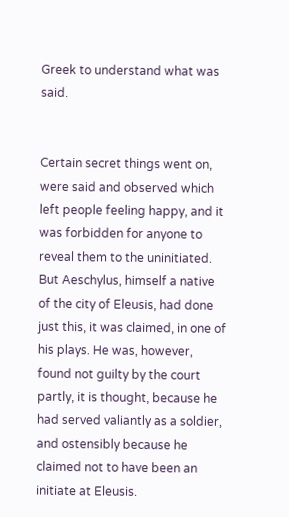Greek to understand what was said.


Certain secret things went on, were said and observed which left people feeling happy, and it was forbidden for anyone to reveal them to the uninitiated. But Aeschylus, himself a native of the city of Eleusis, had done just this, it was claimed, in one of his plays. He was, however, found not guilty by the court partly, it is thought, because he had served valiantly as a soldier, and ostensibly because he claimed not to have been an initiate at Eleusis.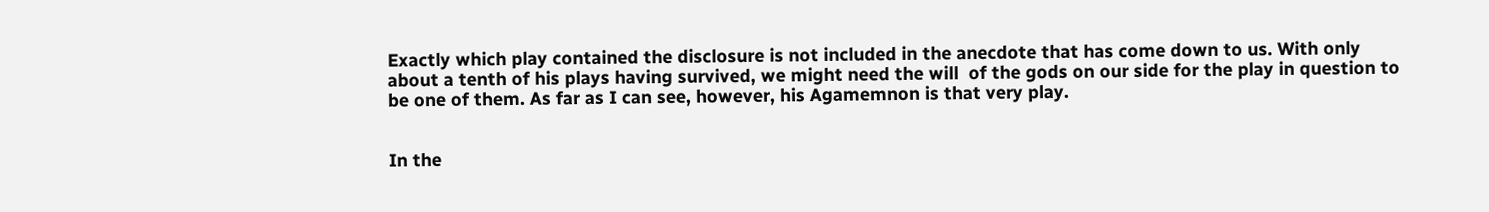Exactly which play contained the disclosure is not included in the anecdote that has come down to us. With only about a tenth of his plays having survived, we might need the will  of the gods on our side for the play in question to be one of them. As far as I can see, however, his Agamemnon is that very play.


In the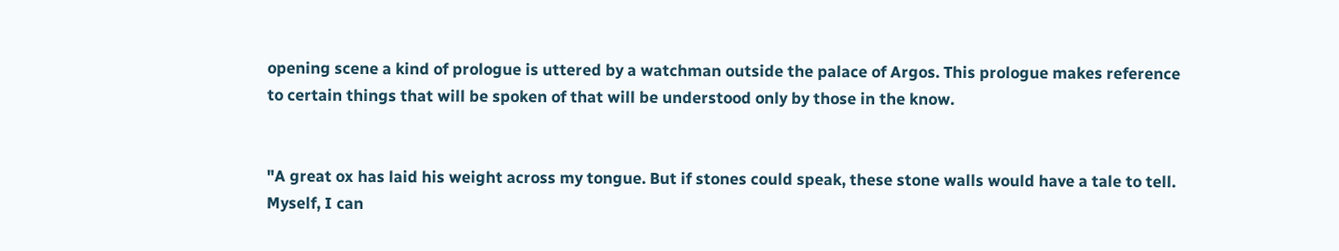opening scene a kind of prologue is uttered by a watchman outside the palace of Argos. This prologue makes reference to certain things that will be spoken of that will be understood only by those in the know.


"A great ox has laid his weight across my tongue. But if stones could speak, these stone walls would have a tale to tell. Myself, I can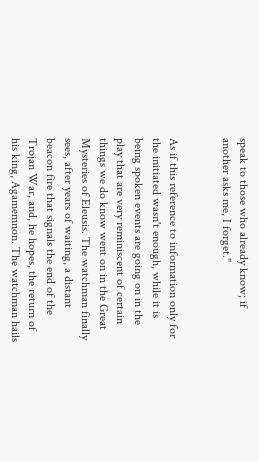speak to those who already know; if another asks me, I forget."


As if this reference to information only for the initiated wasn't enough, while it is being spoken events are going on in the play that are very reminiscent of certain things we do know went on in the Great Mysteries of Eleusis. The watchman finally sees, after years of waiting, a distant beacon fire that signals the end of the Trojan War, and, he hopes, the return of his king, Agamemnon. The watchman hails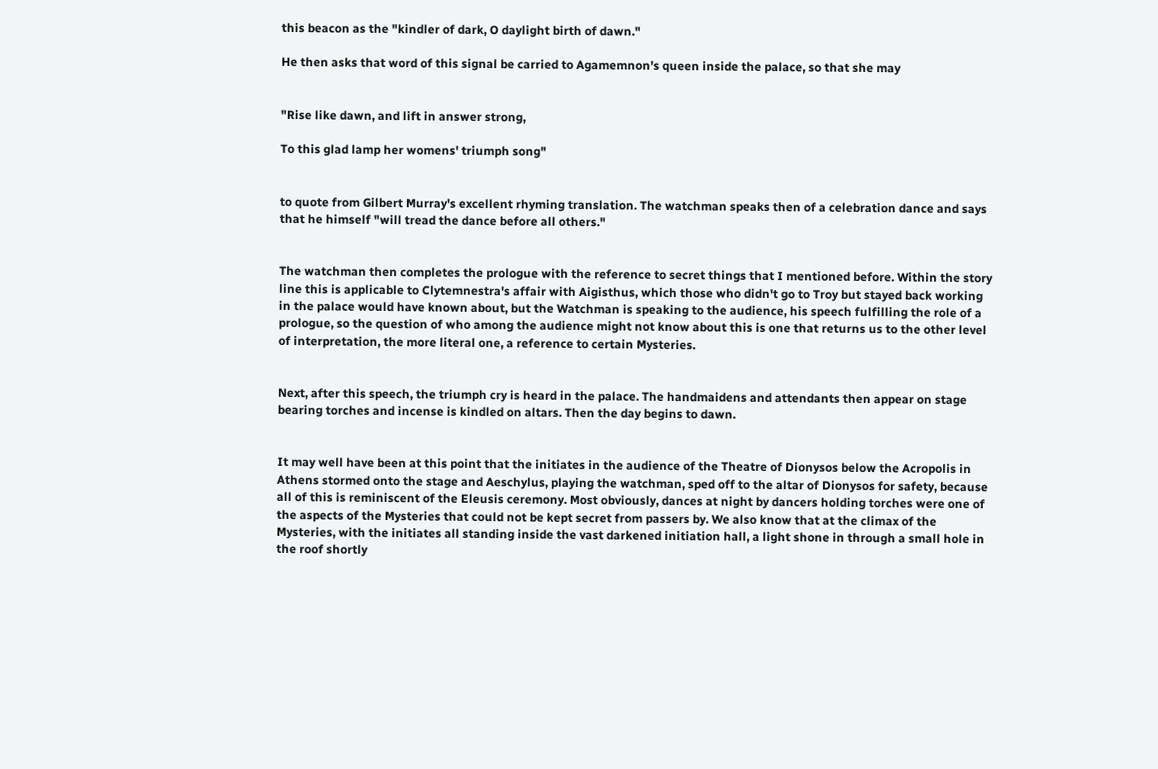this beacon as the "kindler of dark, O daylight birth of dawn."

He then asks that word of this signal be carried to Agamemnon's queen inside the palace, so that she may


"Rise like dawn, and lift in answer strong,

To this glad lamp her womens' triumph song"


to quote from Gilbert Murray's excellent rhyming translation. The watchman speaks then of a celebration dance and says that he himself "will tread the dance before all others."


The watchman then completes the prologue with the reference to secret things that I mentioned before. Within the story line this is applicable to Clytemnestra's affair with Aigisthus, which those who didn't go to Troy but stayed back working in the palace would have known about, but the Watchman is speaking to the audience, his speech fulfilling the role of a prologue, so the question of who among the audience might not know about this is one that returns us to the other level of interpretation, the more literal one, a reference to certain Mysteries.


Next, after this speech, the triumph cry is heard in the palace. The handmaidens and attendants then appear on stage bearing torches and incense is kindled on altars. Then the day begins to dawn.


It may well have been at this point that the initiates in the audience of the Theatre of Dionysos below the Acropolis in Athens stormed onto the stage and Aeschylus, playing the watchman, sped off to the altar of Dionysos for safety, because all of this is reminiscent of the Eleusis ceremony. Most obviously, dances at night by dancers holding torches were one of the aspects of the Mysteries that could not be kept secret from passers by. We also know that at the climax of the Mysteries, with the initiates all standing inside the vast darkened initiation hall, a light shone in through a small hole in the roof shortly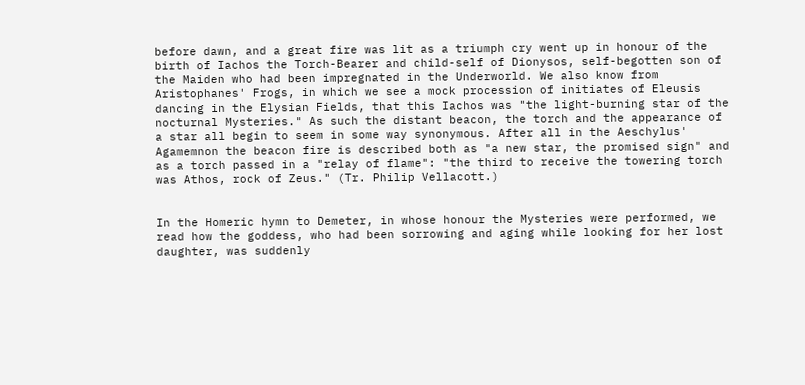before dawn, and a great fire was lit as a triumph cry went up in honour of the birth of Iachos the Torch-Bearer and child-self of Dionysos, self-begotten son of the Maiden who had been impregnated in the Underworld. We also know from Aristophanes' Frogs, in which we see a mock procession of initiates of Eleusis dancing in the Elysian Fields, that this Iachos was "the light-burning star of the nocturnal Mysteries." As such the distant beacon, the torch and the appearance of a star all begin to seem in some way synonymous. After all in the Aeschylus' Agamemnon the beacon fire is described both as "a new star, the promised sign" and as a torch passed in a "relay of flame": "the third to receive the towering torch was Athos, rock of Zeus." (Tr. Philip Vellacott.)


In the Homeric hymn to Demeter, in whose honour the Mysteries were performed, we read how the goddess, who had been sorrowing and aging while looking for her lost daughter, was suddenly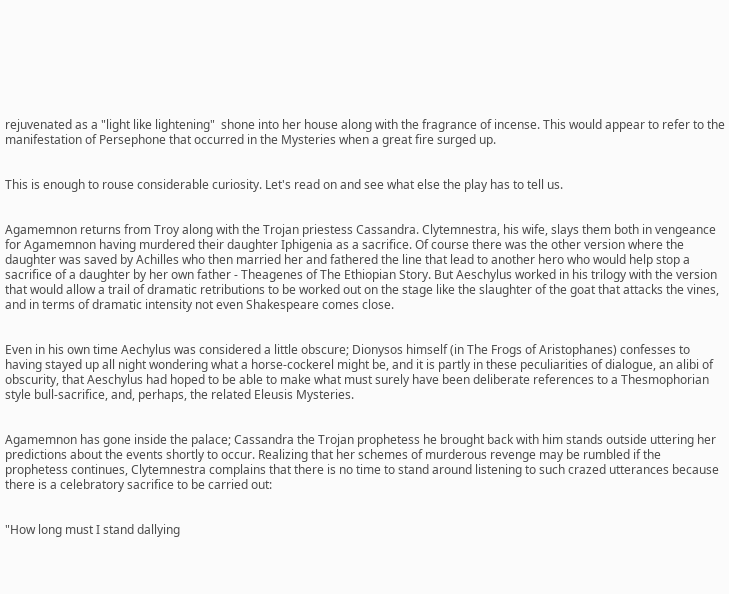rejuvenated as a "light like lightening"  shone into her house along with the fragrance of incense. This would appear to refer to the manifestation of Persephone that occurred in the Mysteries when a great fire surged up.


This is enough to rouse considerable curiosity. Let's read on and see what else the play has to tell us.


Agamemnon returns from Troy along with the Trojan priestess Cassandra. Clytemnestra, his wife, slays them both in vengeance for Agamemnon having murdered their daughter Iphigenia as a sacrifice. Of course there was the other version where the daughter was saved by Achilles who then married her and fathered the line that lead to another hero who would help stop a sacrifice of a daughter by her own father - Theagenes of The Ethiopian Story. But Aeschylus worked in his trilogy with the version that would allow a trail of dramatic retributions to be worked out on the stage like the slaughter of the goat that attacks the vines, and in terms of dramatic intensity not even Shakespeare comes close.


Even in his own time Aechylus was considered a little obscure; Dionysos himself (in The Frogs of Aristophanes) confesses to having stayed up all night wondering what a horse-cockerel might be, and it is partly in these peculiarities of dialogue, an alibi of obscurity, that Aeschylus had hoped to be able to make what must surely have been deliberate references to a Thesmophorian style bull-sacrifice, and, perhaps, the related Eleusis Mysteries.


Agamemnon has gone inside the palace; Cassandra the Trojan prophetess he brought back with him stands outside uttering her predictions about the events shortly to occur. Realizing that her schemes of murderous revenge may be rumbled if the prophetess continues, Clytemnestra complains that there is no time to stand around listening to such crazed utterances because there is a celebratory sacrifice to be carried out:


"How long must I stand dallying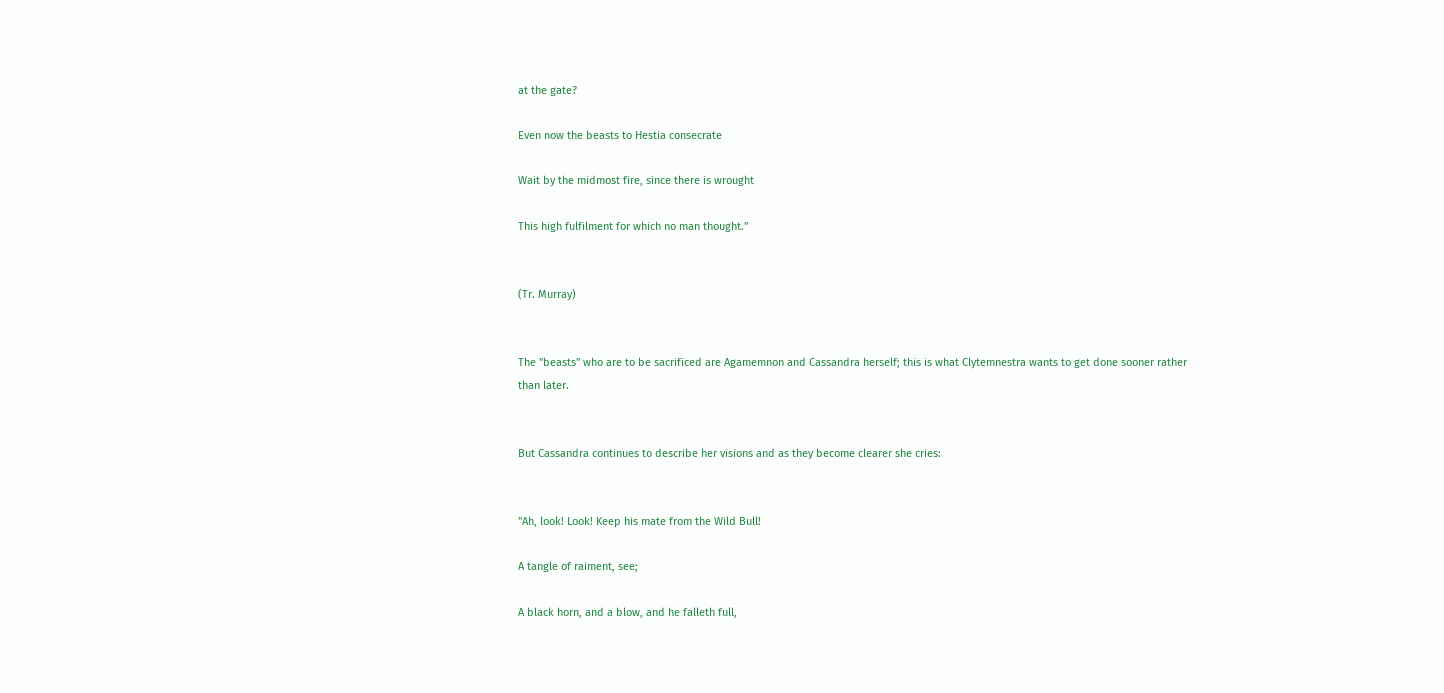at the gate?

Even now the beasts to Hestia consecrate

Wait by the midmost fire, since there is wrought

This high fulfilment for which no man thought."


(Tr. Murray)


The "beasts" who are to be sacrificed are Agamemnon and Cassandra herself; this is what Clytemnestra wants to get done sooner rather than later.


But Cassandra continues to describe her visions and as they become clearer she cries:


"Ah, look! Look! Keep his mate from the Wild Bull!

A tangle of raiment, see;

A black horn, and a blow, and he falleth full,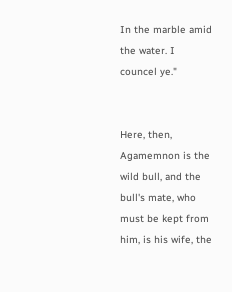In the marble amid the water. I councel ye."


Here, then, Agamemnon is the wild bull, and the bull's mate, who must be kept from him, is his wife, the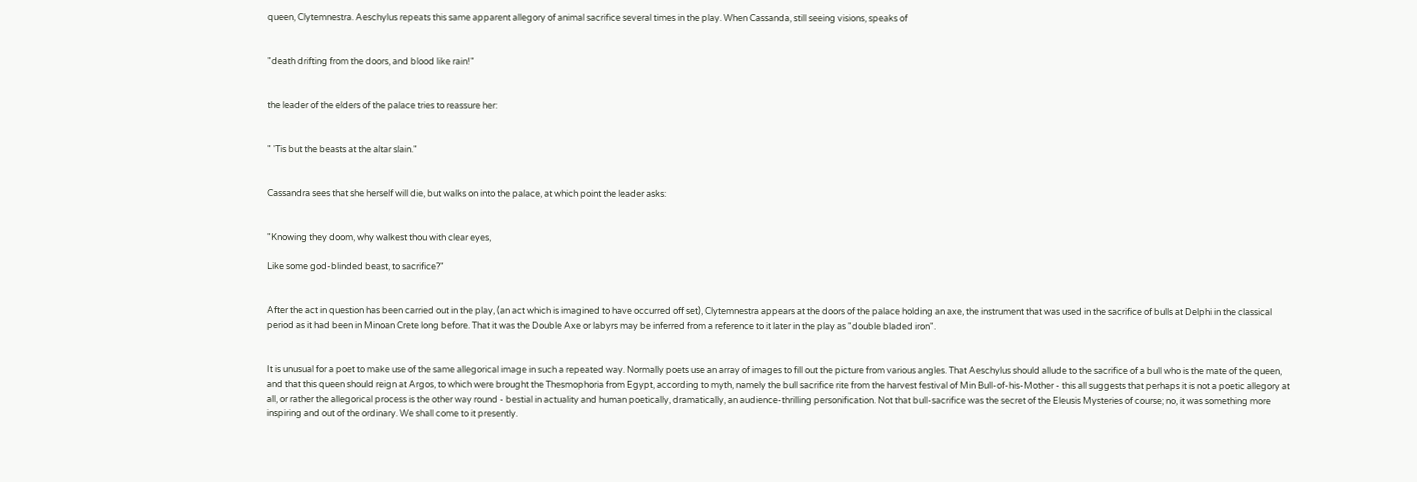queen, Clytemnestra. Aeschylus repeats this same apparent allegory of animal sacrifice several times in the play. When Cassanda, still seeing visions, speaks of


"death drifting from the doors, and blood like rain!"


the leader of the elders of the palace tries to reassure her:


" 'Tis but the beasts at the altar slain."


Cassandra sees that she herself will die, but walks on into the palace, at which point the leader asks:


"Knowing they doom, why walkest thou with clear eyes,

Like some god-blinded beast, to sacrifice?"


After the act in question has been carried out in the play, (an act which is imagined to have occurred off set), Clytemnestra appears at the doors of the palace holding an axe, the instrument that was used in the sacrifice of bulls at Delphi in the classical period as it had been in Minoan Crete long before. That it was the Double Axe or labyrs may be inferred from a reference to it later in the play as "double bladed iron".


It is unusual for a poet to make use of the same allegorical image in such a repeated way. Normally poets use an array of images to fill out the picture from various angles. That Aeschylus should allude to the sacrifice of a bull who is the mate of the queen, and that this queen should reign at Argos, to which were brought the Thesmophoria from Egypt, according to myth, namely the bull sacrifice rite from the harvest festival of Min Bull-of-his-Mother - this all suggests that perhaps it is not a poetic allegory at all, or rather the allegorical process is the other way round - bestial in actuality and human poetically, dramatically, an audience-thrilling personification. Not that bull-sacrifice was the secret of the Eleusis Mysteries of course; no, it was something more inspiring and out of the ordinary. We shall come to it presently.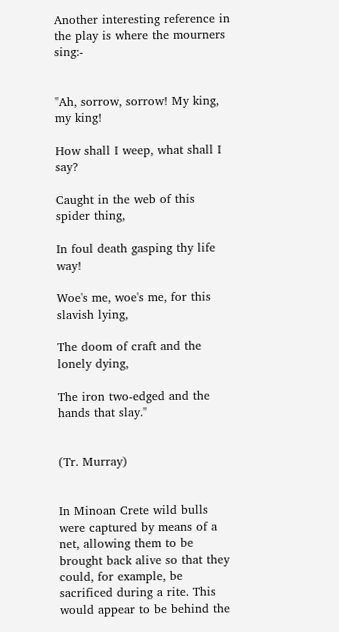Another interesting reference in the play is where the mourners sing:-


"Ah, sorrow, sorrow! My king, my king!

How shall I weep, what shall I say?

Caught in the web of this spider thing,

In foul death gasping thy life way!

Woe's me, woe's me, for this slavish lying,

The doom of craft and the lonely dying,

The iron two-edged and the hands that slay."


(Tr. Murray)


In Minoan Crete wild bulls were captured by means of a net, allowing them to be brought back alive so that they could, for example, be sacrificed during a rite. This would appear to be behind the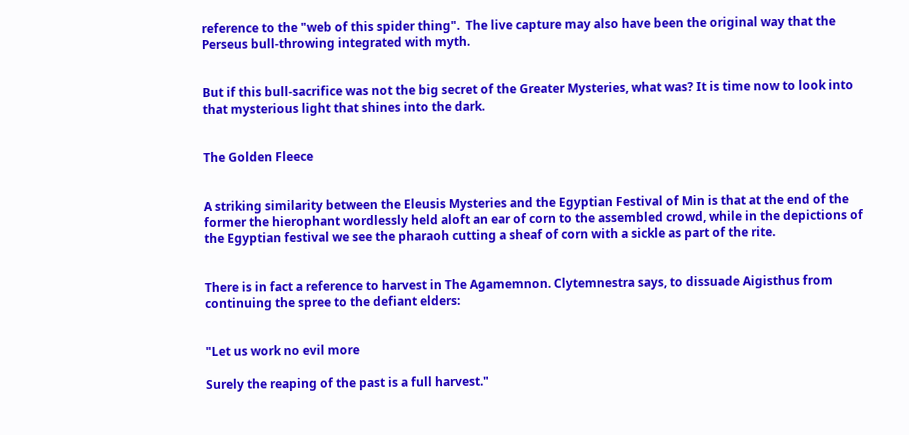reference to the "web of this spider thing".  The live capture may also have been the original way that the Perseus bull-throwing integrated with myth.


But if this bull-sacrifice was not the big secret of the Greater Mysteries, what was? It is time now to look into that mysterious light that shines into the dark.


The Golden Fleece


A striking similarity between the Eleusis Mysteries and the Egyptian Festival of Min is that at the end of the former the hierophant wordlessly held aloft an ear of corn to the assembled crowd, while in the depictions of the Egyptian festival we see the pharaoh cutting a sheaf of corn with a sickle as part of the rite.


There is in fact a reference to harvest in The Agamemnon. Clytemnestra says, to dissuade Aigisthus from continuing the spree to the defiant elders:


"Let us work no evil more

Surely the reaping of the past is a full harvest."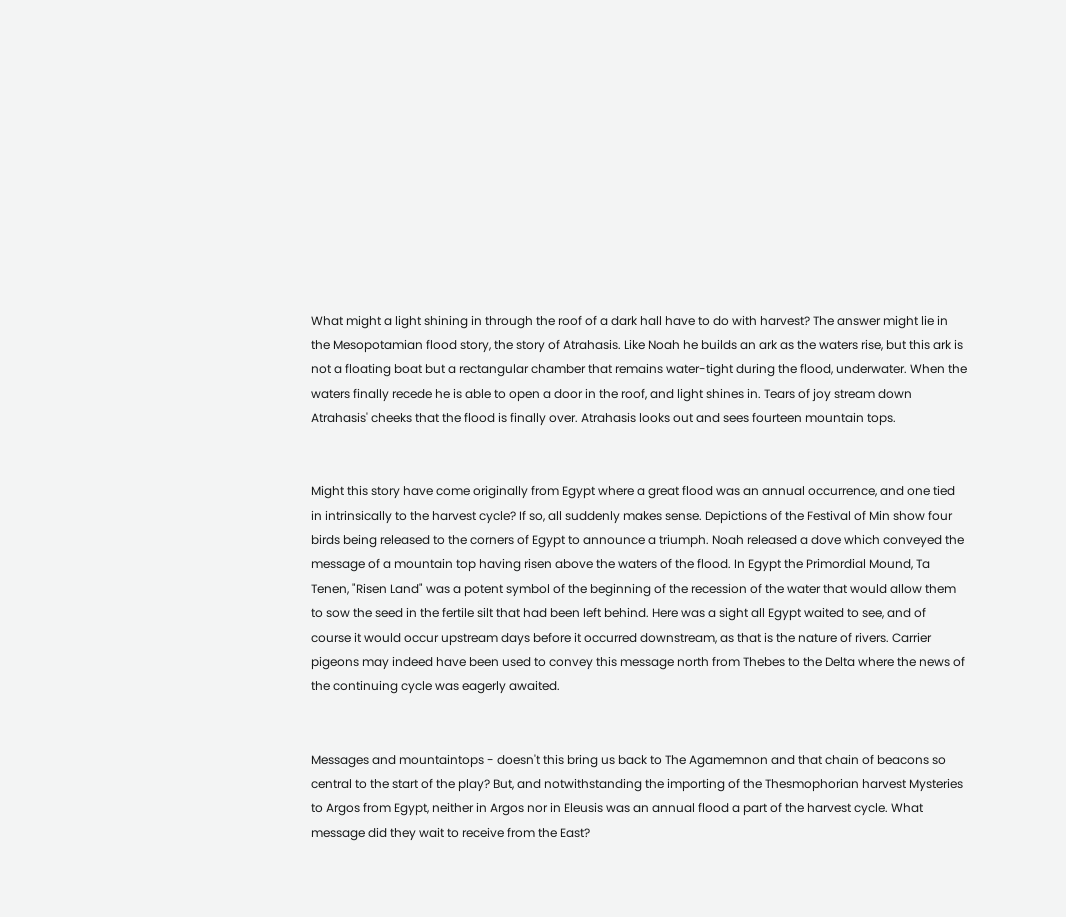What might a light shining in through the roof of a dark hall have to do with harvest? The answer might lie in the Mesopotamian flood story, the story of Atrahasis. Like Noah he builds an ark as the waters rise, but this ark is not a floating boat but a rectangular chamber that remains water-tight during the flood, underwater. When the waters finally recede he is able to open a door in the roof, and light shines in. Tears of joy stream down Atrahasis' cheeks that the flood is finally over. Atrahasis looks out and sees fourteen mountain tops.


Might this story have come originally from Egypt where a great flood was an annual occurrence, and one tied in intrinsically to the harvest cycle? If so, all suddenly makes sense. Depictions of the Festival of Min show four birds being released to the corners of Egypt to announce a triumph. Noah released a dove which conveyed the message of a mountain top having risen above the waters of the flood. In Egypt the Primordial Mound, Ta Tenen, "Risen Land" was a potent symbol of the beginning of the recession of the water that would allow them to sow the seed in the fertile silt that had been left behind. Here was a sight all Egypt waited to see, and of course it would occur upstream days before it occurred downstream, as that is the nature of rivers. Carrier pigeons may indeed have been used to convey this message north from Thebes to the Delta where the news of the continuing cycle was eagerly awaited.


Messages and mountaintops - doesn't this bring us back to The Agamemnon and that chain of beacons so central to the start of the play? But, and notwithstanding the importing of the Thesmophorian harvest Mysteries to Argos from Egypt, neither in Argos nor in Eleusis was an annual flood a part of the harvest cycle. What message did they wait to receive from the East?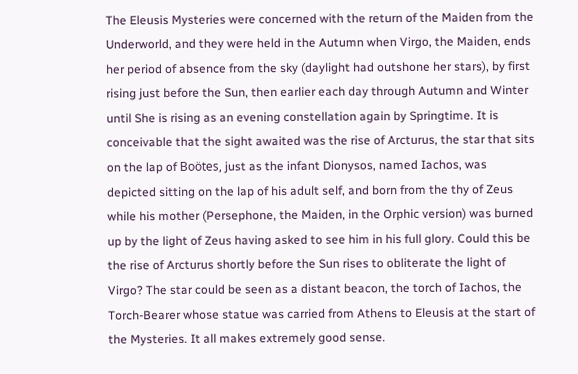The Eleusis Mysteries were concerned with the return of the Maiden from the Underworld, and they were held in the Autumn when Virgo, the Maiden, ends her period of absence from the sky (daylight had outshone her stars), by first rising just before the Sun, then earlier each day through Autumn and Winter until She is rising as an evening constellation again by Springtime. It is conceivable that the sight awaited was the rise of Arcturus, the star that sits on the lap of Boötes, just as the infant Dionysos, named Iachos, was depicted sitting on the lap of his adult self, and born from the thy of Zeus while his mother (Persephone, the Maiden, in the Orphic version) was burned up by the light of Zeus having asked to see him in his full glory. Could this be the rise of Arcturus shortly before the Sun rises to obliterate the light of Virgo? The star could be seen as a distant beacon, the torch of Iachos, the Torch-Bearer whose statue was carried from Athens to Eleusis at the start of the Mysteries. It all makes extremely good sense.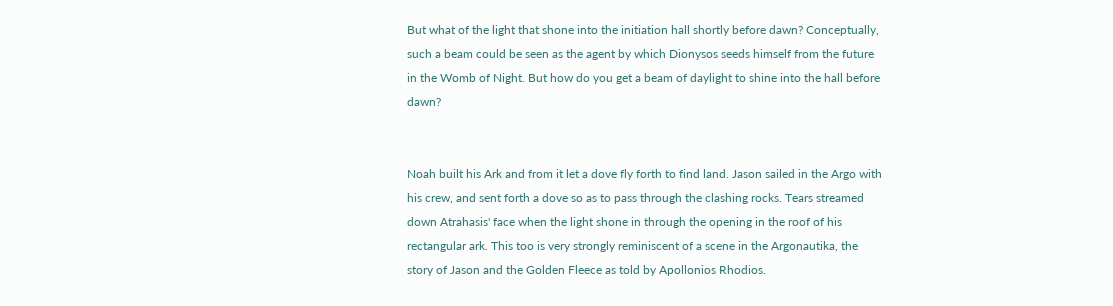But what of the light that shone into the initiation hall shortly before dawn? Conceptually, such a beam could be seen as the agent by which Dionysos seeds himself from the future in the Womb of Night. But how do you get a beam of daylight to shine into the hall before dawn?


Noah built his Ark and from it let a dove fly forth to find land. Jason sailed in the Argo with his crew, and sent forth a dove so as to pass through the clashing rocks. Tears streamed down Atrahasis' face when the light shone in through the opening in the roof of his rectangular ark. This too is very strongly reminiscent of a scene in the Argonautika, the story of Jason and the Golden Fleece as told by Apollonios Rhodios.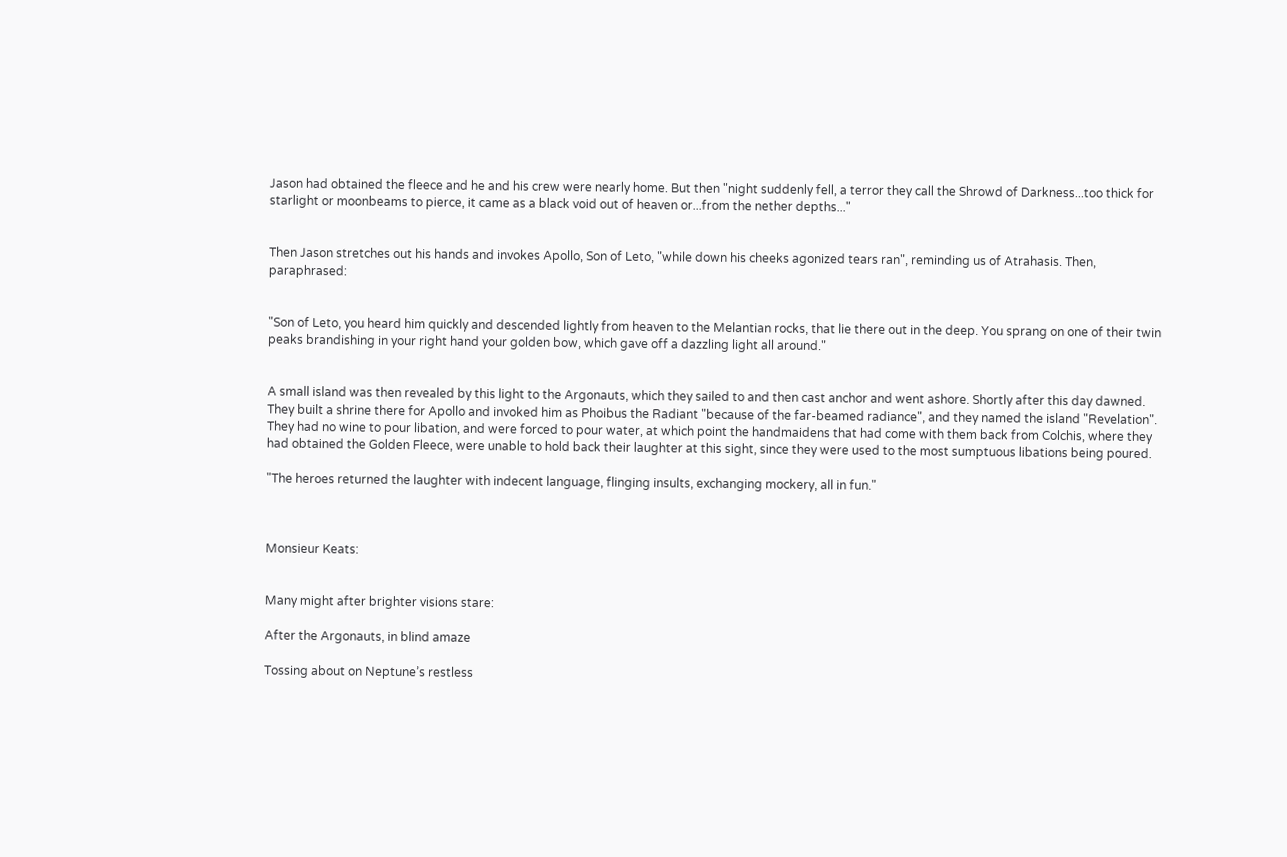Jason had obtained the fleece and he and his crew were nearly home. But then "night suddenly fell, a terror they call the Shrowd of Darkness...too thick for starlight or moonbeams to pierce, it came as a black void out of heaven or...from the nether depths..."


Then Jason stretches out his hands and invokes Apollo, Son of Leto, "while down his cheeks agonized tears ran", reminding us of Atrahasis. Then, paraphrased:


"Son of Leto, you heard him quickly and descended lightly from heaven to the Melantian rocks, that lie there out in the deep. You sprang on one of their twin peaks brandishing in your right hand your golden bow, which gave off a dazzling light all around."


A small island was then revealed by this light to the Argonauts, which they sailed to and then cast anchor and went ashore. Shortly after this day dawned. They built a shrine there for Apollo and invoked him as Phoibus the Radiant "because of the far-beamed radiance", and they named the island "Revelation". They had no wine to pour libation, and were forced to pour water, at which point the handmaidens that had come with them back from Colchis, where they had obtained the Golden Fleece, were unable to hold back their laughter at this sight, since they were used to the most sumptuous libations being poured.

"The heroes returned the laughter with indecent language, flinging insults, exchanging mockery, all in fun."



Monsieur Keats:


Many might after brighter visions stare:

After the Argonauts, in blind amaze

Tossing about on Neptune’s restless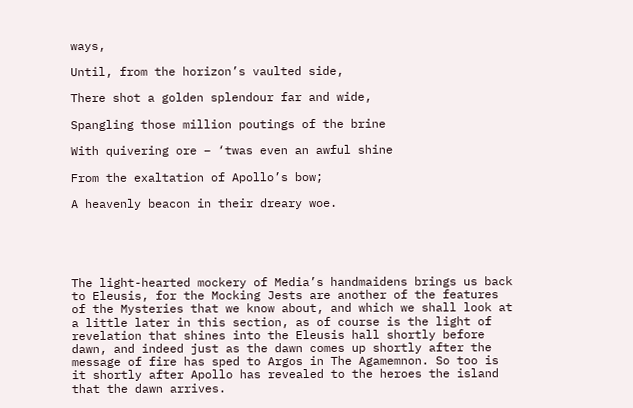ways,

Until, from the horizon’s vaulted side,

There shot a golden splendour far and wide,

Spangling those million poutings of the brine

With quivering ore – ‘twas even an awful shine

From the exaltation of Apollo’s bow;

A heavenly beacon in their dreary woe.





The light-hearted mockery of Media’s handmaidens brings us back to Eleusis, for the Mocking Jests are another of the features of the Mysteries that we know about, and which we shall look at a little later in this section, as of course is the light of revelation that shines into the Eleusis hall shortly before dawn, and indeed just as the dawn comes up shortly after the message of fire has sped to Argos in The Agamemnon. So too is it shortly after Apollo has revealed to the heroes the island that the dawn arrives.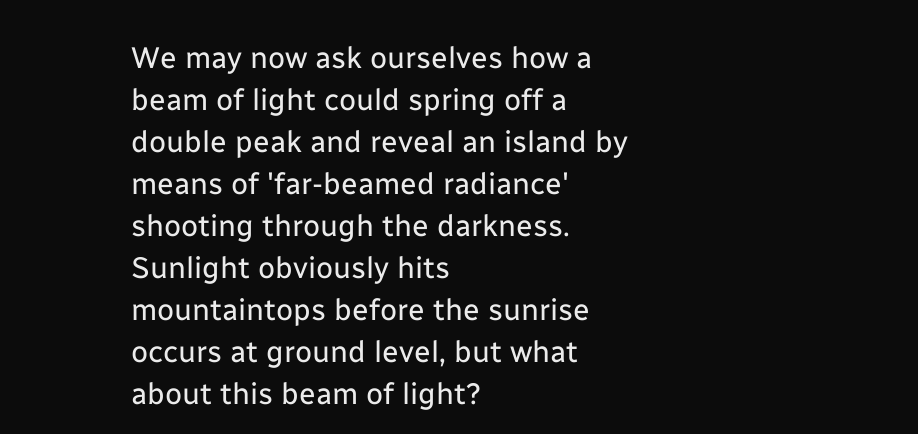We may now ask ourselves how a beam of light could spring off a double peak and reveal an island by means of 'far-beamed radiance' shooting through the darkness. Sunlight obviously hits mountaintops before the sunrise occurs at ground level, but what about this beam of light?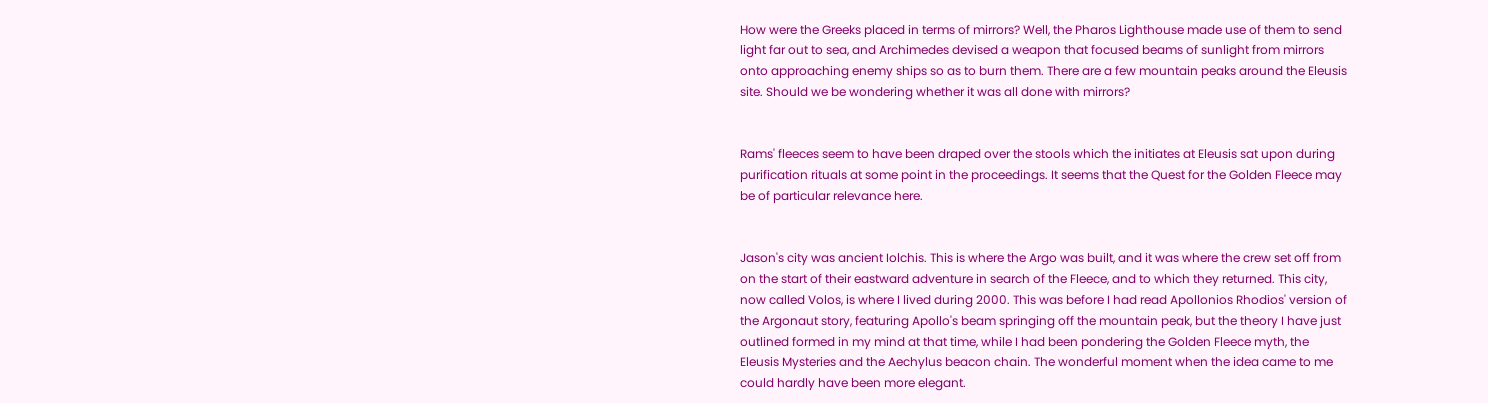How were the Greeks placed in terms of mirrors? Well, the Pharos Lighthouse made use of them to send light far out to sea, and Archimedes devised a weapon that focused beams of sunlight from mirrors onto approaching enemy ships so as to burn them. There are a few mountain peaks around the Eleusis site. Should we be wondering whether it was all done with mirrors?


Rams' fleeces seem to have been draped over the stools which the initiates at Eleusis sat upon during purification rituals at some point in the proceedings. It seems that the Quest for the Golden Fleece may be of particular relevance here.


Jason's city was ancient Iolchis. This is where the Argo was built, and it was where the crew set off from on the start of their eastward adventure in search of the Fleece, and to which they returned. This city, now called Volos, is where I lived during 2000. This was before I had read Apollonios Rhodios' version of the Argonaut story, featuring Apollo's beam springing off the mountain peak, but the theory I have just outlined formed in my mind at that time, while I had been pondering the Golden Fleece myth, the Eleusis Mysteries and the Aechylus beacon chain. The wonderful moment when the idea came to me could hardly have been more elegant.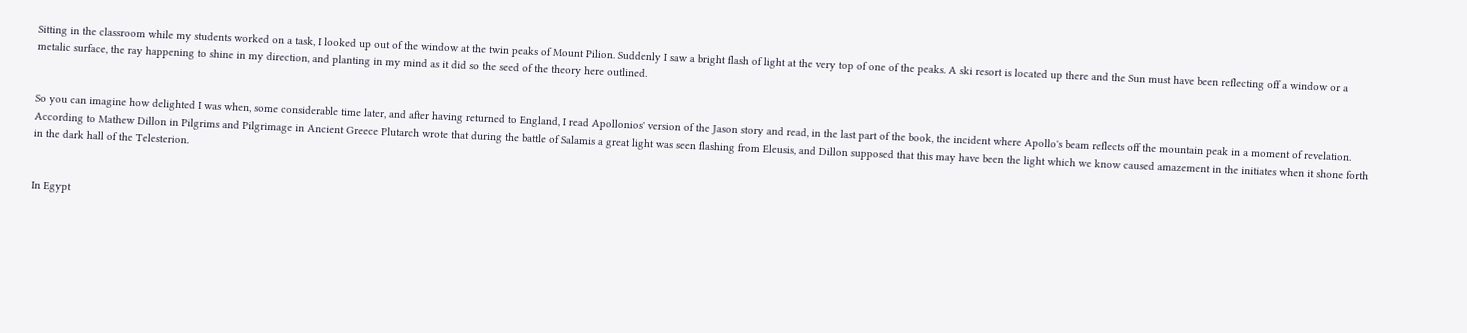Sitting in the classroom while my students worked on a task, I looked up out of the window at the twin peaks of Mount Pilion. Suddenly I saw a bright flash of light at the very top of one of the peaks. A ski resort is located up there and the Sun must have been reflecting off a window or a metalic surface, the ray happening to shine in my direction, and planting in my mind as it did so the seed of the theory here outlined.


So you can imagine how delighted I was when, some considerable time later, and after having returned to England, I read Apollonios' version of the Jason story and read, in the last part of the book, the incident where Apollo's beam reflects off the mountain peak in a moment of revelation. According to Mathew Dillon in Pilgrims and Pilgrimage in Ancient Greece Plutarch wrote that during the battle of Salamis a great light was seen flashing from Eleusis, and Dillon supposed that this may have been the light which we know caused amazement in the initiates when it shone forth in the dark hall of the Telesterion.


In Egypt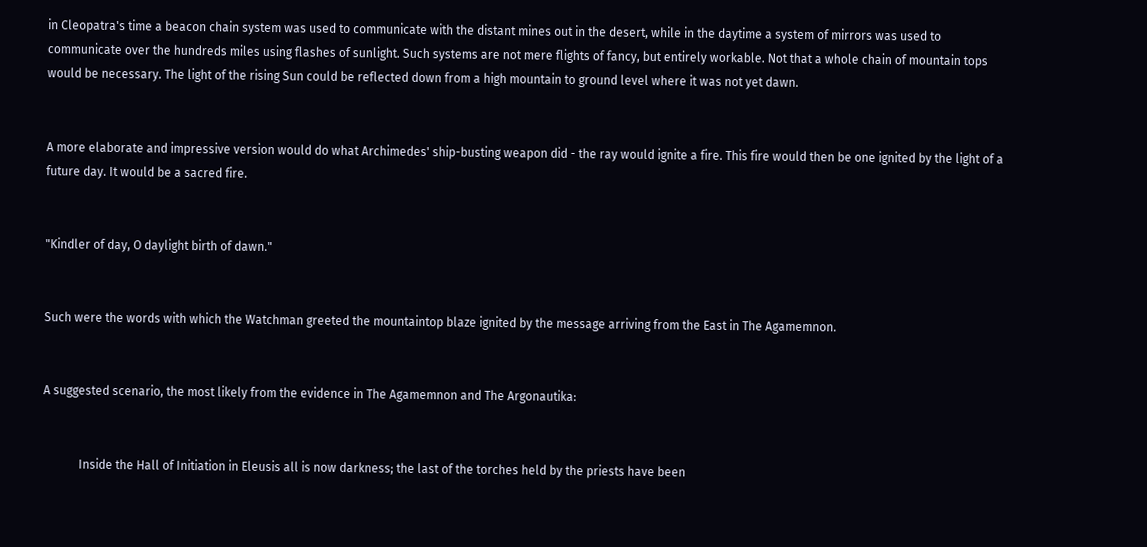in Cleopatra's time a beacon chain system was used to communicate with the distant mines out in the desert, while in the daytime a system of mirrors was used to communicate over the hundreds miles using flashes of sunlight. Such systems are not mere flights of fancy, but entirely workable. Not that a whole chain of mountain tops would be necessary. The light of the rising Sun could be reflected down from a high mountain to ground level where it was not yet dawn.


A more elaborate and impressive version would do what Archimedes' ship-busting weapon did - the ray would ignite a fire. This fire would then be one ignited by the light of a future day. It would be a sacred fire.


"Kindler of day, O daylight birth of dawn."


Such were the words with which the Watchman greeted the mountaintop blaze ignited by the message arriving from the East in The Agamemnon.


A suggested scenario, the most likely from the evidence in The Agamemnon and The Argonautika:


            Inside the Hall of Initiation in Eleusis all is now darkness; the last of the torches held by the priests have been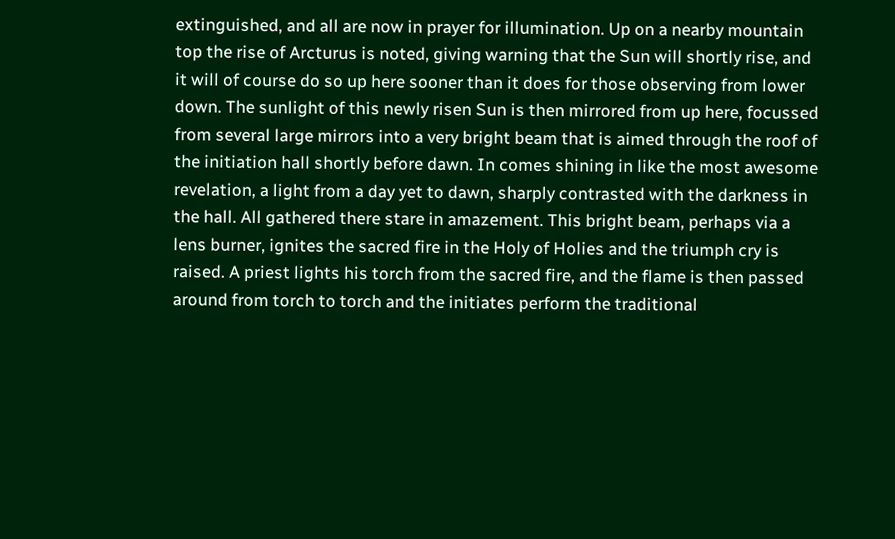extinguished, and all are now in prayer for illumination. Up on a nearby mountain top the rise of Arcturus is noted, giving warning that the Sun will shortly rise, and it will of course do so up here sooner than it does for those observing from lower down. The sunlight of this newly risen Sun is then mirrored from up here, focussed from several large mirrors into a very bright beam that is aimed through the roof of the initiation hall shortly before dawn. In comes shining in like the most awesome revelation, a light from a day yet to dawn, sharply contrasted with the darkness in the hall. All gathered there stare in amazement. This bright beam, perhaps via a lens burner, ignites the sacred fire in the Holy of Holies and the triumph cry is raised. A priest lights his torch from the sacred fire, and the flame is then passed around from torch to torch and the initiates perform the traditional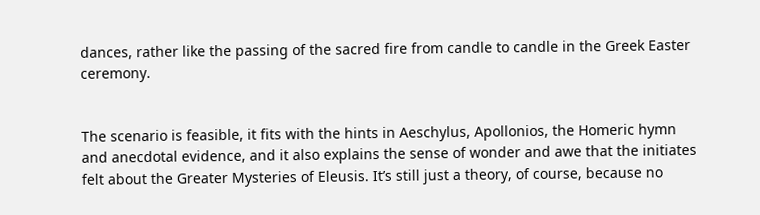dances, rather like the passing of the sacred fire from candle to candle in the Greek Easter ceremony.


The scenario is feasible, it fits with the hints in Aeschylus, Apollonios, the Homeric hymn and anecdotal evidence, and it also explains the sense of wonder and awe that the initiates felt about the Greater Mysteries of Eleusis. It’s still just a theory, of course, because no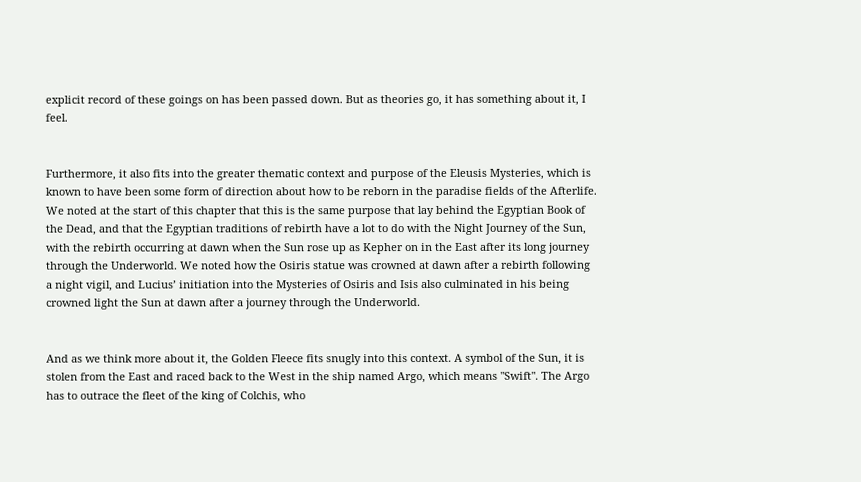explicit record of these goings on has been passed down. But as theories go, it has something about it, I feel.


Furthermore, it also fits into the greater thematic context and purpose of the Eleusis Mysteries, which is known to have been some form of direction about how to be reborn in the paradise fields of the Afterlife. We noted at the start of this chapter that this is the same purpose that lay behind the Egyptian Book of the Dead, and that the Egyptian traditions of rebirth have a lot to do with the Night Journey of the Sun, with the rebirth occurring at dawn when the Sun rose up as Kepher on in the East after its long journey through the Underworld. We noted how the Osiris statue was crowned at dawn after a rebirth following a night vigil, and Lucius’ initiation into the Mysteries of Osiris and Isis also culminated in his being crowned light the Sun at dawn after a journey through the Underworld.


And as we think more about it, the Golden Fleece fits snugly into this context. A symbol of the Sun, it is stolen from the East and raced back to the West in the ship named Argo, which means "Swift". The Argo has to outrace the fleet of the king of Colchis, who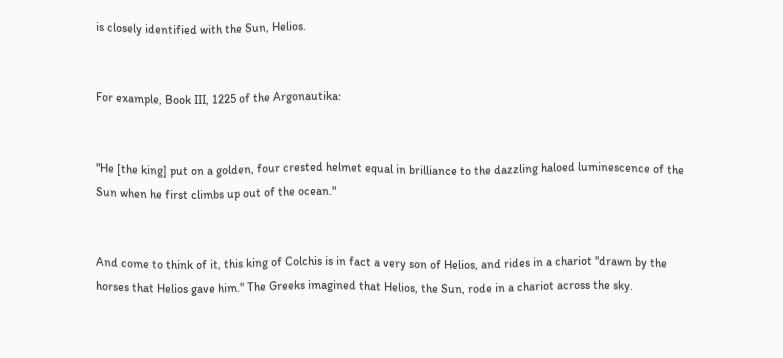is closely identified with the Sun, Helios.


For example, Book III, 1225 of the Argonautika:


"He [the king] put on a golden, four crested helmet equal in brilliance to the dazzling haloed luminescence of the Sun when he first climbs up out of the ocean."


And come to think of it, this king of Colchis is in fact a very son of Helios, and rides in a chariot "drawn by the horses that Helios gave him." The Greeks imagined that Helios, the Sun, rode in a chariot across the sky.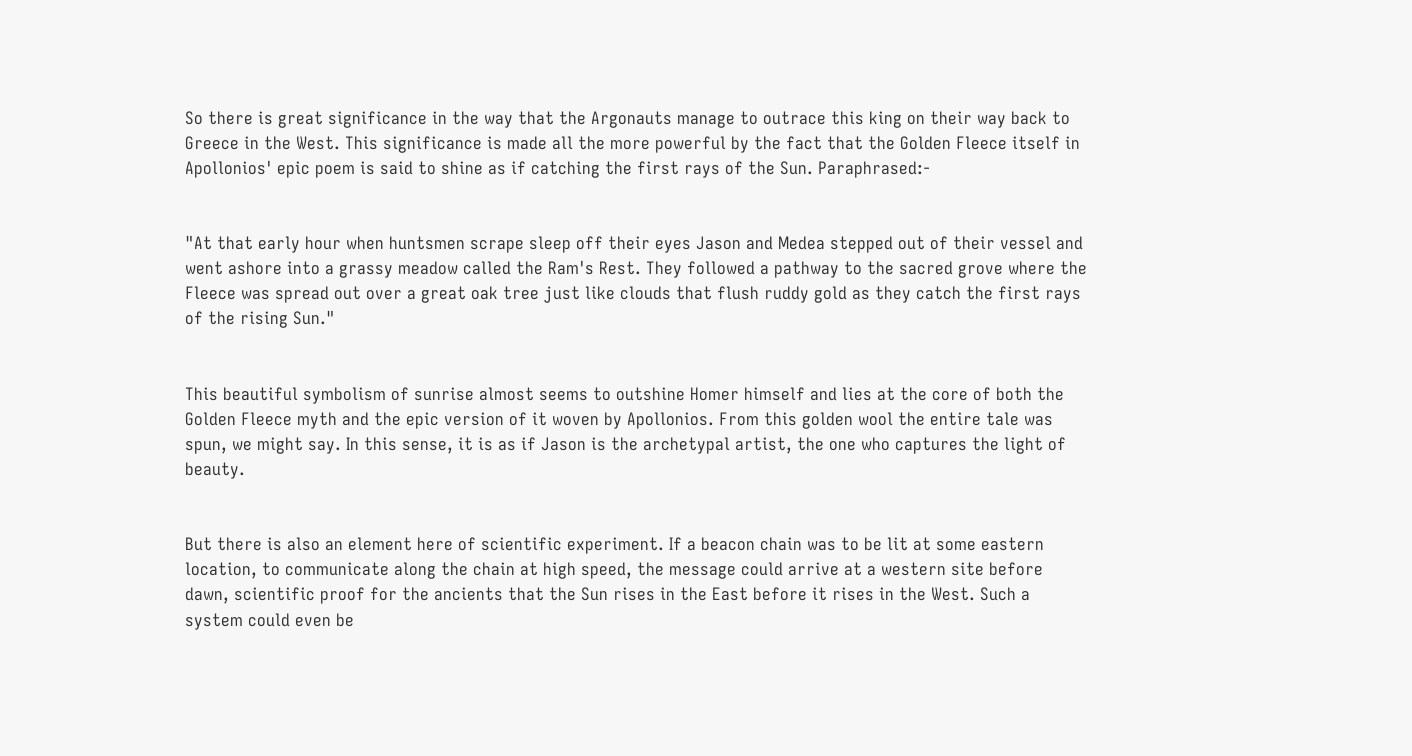So there is great significance in the way that the Argonauts manage to outrace this king on their way back to Greece in the West. This significance is made all the more powerful by the fact that the Golden Fleece itself in Apollonios' epic poem is said to shine as if catching the first rays of the Sun. Paraphrased:-


"At that early hour when huntsmen scrape sleep off their eyes Jason and Medea stepped out of their vessel and went ashore into a grassy meadow called the Ram's Rest. They followed a pathway to the sacred grove where the Fleece was spread out over a great oak tree just like clouds that flush ruddy gold as they catch the first rays of the rising Sun."


This beautiful symbolism of sunrise almost seems to outshine Homer himself and lies at the core of both the Golden Fleece myth and the epic version of it woven by Apollonios. From this golden wool the entire tale was spun, we might say. In this sense, it is as if Jason is the archetypal artist, the one who captures the light of beauty.


But there is also an element here of scientific experiment. If a beacon chain was to be lit at some eastern location, to communicate along the chain at high speed, the message could arrive at a western site before dawn, scientific proof for the ancients that the Sun rises in the East before it rises in the West. Such a system could even be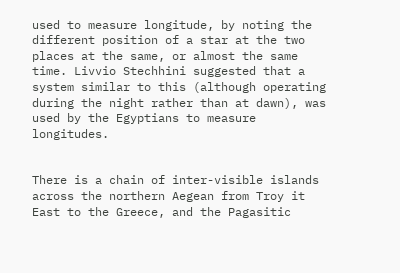used to measure longitude, by noting the different position of a star at the two places at the same, or almost the same time. Livvio Stechhini suggested that a system similar to this (although operating during the night rather than at dawn), was used by the Egyptians to measure longitudes.


There is a chain of inter-visible islands across the northern Aegean from Troy it East to the Greece, and the Pagasitic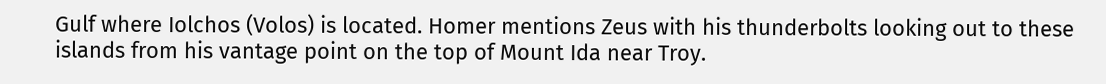Gulf where Iolchos (Volos) is located. Homer mentions Zeus with his thunderbolts looking out to these islands from his vantage point on the top of Mount Ida near Troy.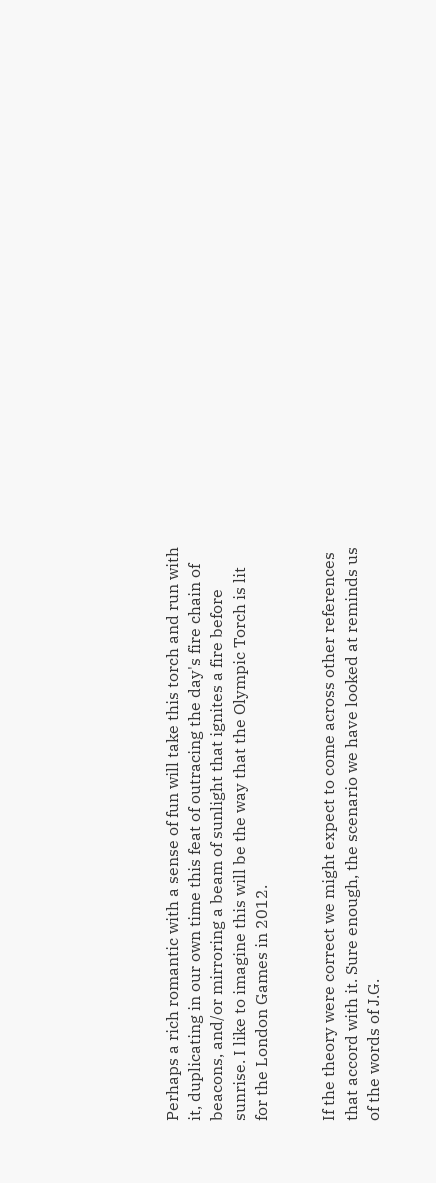Perhaps a rich romantic with a sense of fun will take this torch and run with it, duplicating in our own time this feat of outracing the day's fire chain of beacons, and/or mirroring a beam of sunlight that ignites a fire before sunrise. I like to imagine this will be the way that the Olympic Torch is lit for the London Games in 2012.


If the theory were correct we might expect to come across other references that accord with it. Sure enough, the scenario we have looked at reminds us of the words of J.G.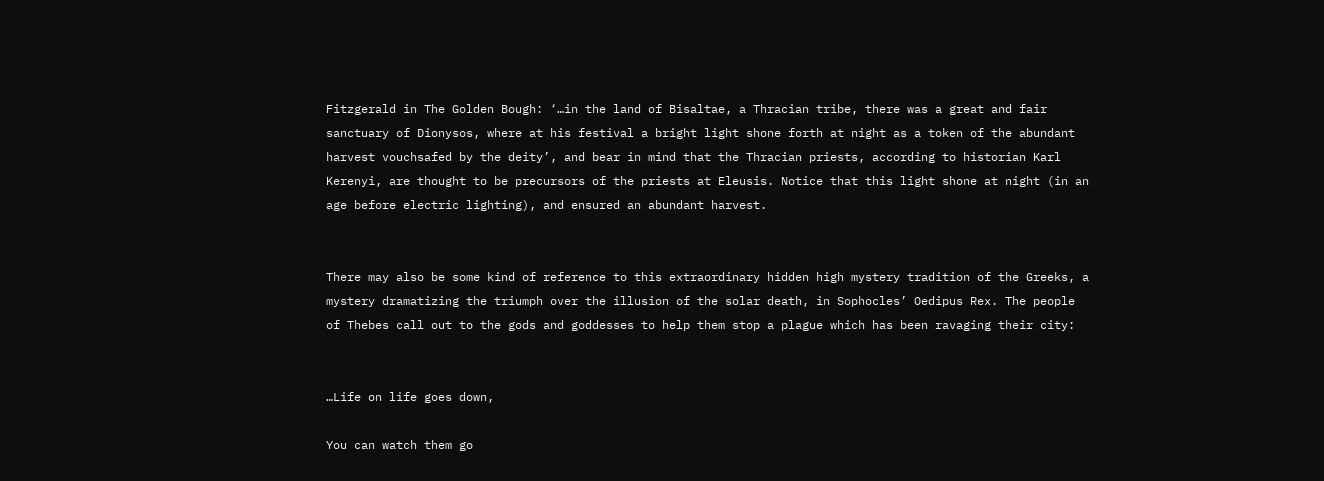Fitzgerald in The Golden Bough: ‘…in the land of Bisaltae, a Thracian tribe, there was a great and fair sanctuary of Dionysos, where at his festival a bright light shone forth at night as a token of the abundant harvest vouchsafed by the deity’, and bear in mind that the Thracian priests, according to historian Karl Kerenyi, are thought to be precursors of the priests at Eleusis. Notice that this light shone at night (in an age before electric lighting), and ensured an abundant harvest.


There may also be some kind of reference to this extraordinary hidden high mystery tradition of the Greeks, a mystery dramatizing the triumph over the illusion of the solar death, in Sophocles’ Oedipus Rex. The people of Thebes call out to the gods and goddesses to help them stop a plague which has been ravaging their city:


…Life on life goes down,

You can watch them go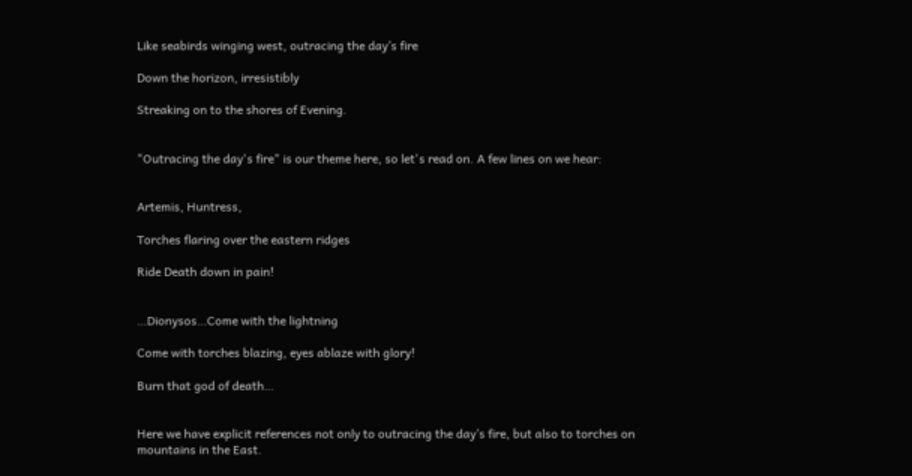Like seabirds winging west, outracing the day’s fire

Down the horizon, irresistibly

Streaking on to the shores of Evening.


"Outracing the day's fire" is our theme here, so let's read on. A few lines on we hear:


Artemis, Huntress,

Torches flaring over the eastern ridges

Ride Death down in pain!


…Dionysos…Come with the lightning

Come with torches blazing, eyes ablaze with glory!

Burn that god of death…


Here we have explicit references not only to outracing the day’s fire, but also to torches on mountains in the East.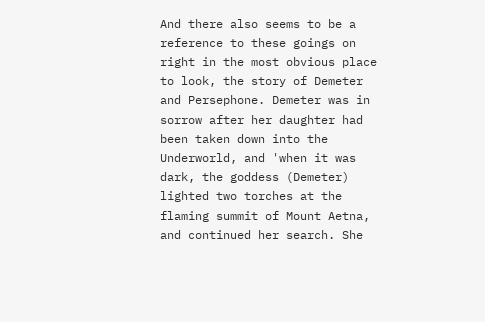And there also seems to be a reference to these goings on right in the most obvious place to look, the story of Demeter and Persephone. Demeter was in sorrow after her daughter had been taken down into the Underworld, and 'when it was dark, the goddess (Demeter) lighted two torches at the flaming summit of Mount Aetna, and continued her search. She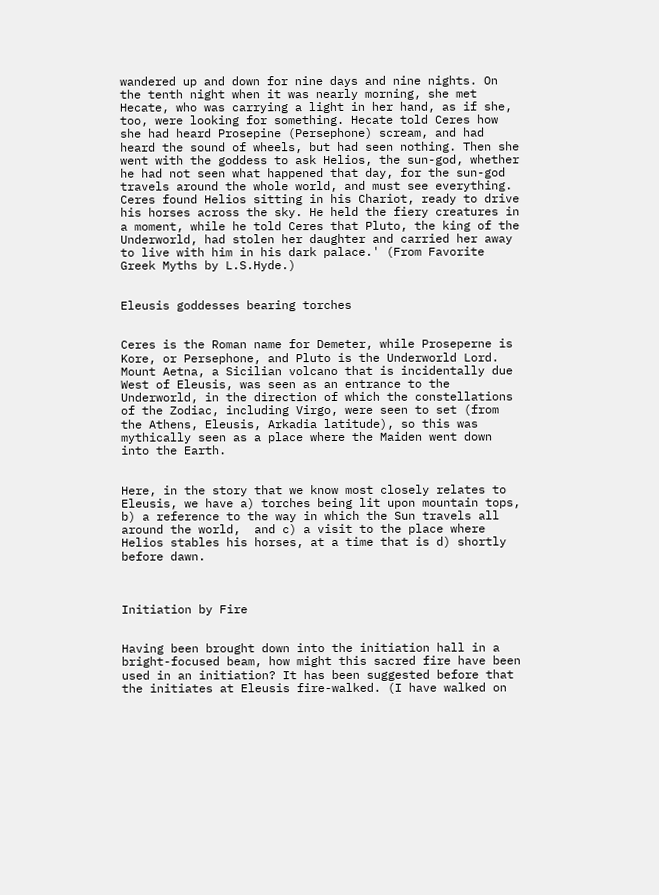wandered up and down for nine days and nine nights. On the tenth night when it was nearly morning, she met Hecate, who was carrying a light in her hand, as if she, too, were looking for something. Hecate told Ceres how she had heard Prosepine (Persephone) scream, and had heard the sound of wheels, but had seen nothing. Then she went with the goddess to ask Helios, the sun-god, whether he had not seen what happened that day, for the sun-god travels around the whole world, and must see everything. Ceres found Helios sitting in his Chariot, ready to drive his horses across the sky. He held the fiery creatures in a moment, while he told Ceres that Pluto, the king of the Underworld, had stolen her daughter and carried her away to live with him in his dark palace.' (From Favorite Greek Myths by L.S.Hyde.)


Eleusis goddesses bearing torches


Ceres is the Roman name for Demeter, while Proseperne is Kore, or Persephone, and Pluto is the Underworld Lord. Mount Aetna, a Sicilian volcano that is incidentally due West of Eleusis, was seen as an entrance to the Underworld, in the direction of which the constellations of the Zodiac, including Virgo, were seen to set (from the Athens, Eleusis, Arkadia latitude), so this was mythically seen as a place where the Maiden went down into the Earth.


Here, in the story that we know most closely relates to Eleusis, we have a) torches being lit upon mountain tops, b) a reference to the way in which the Sun travels all around the world,  and c) a visit to the place where Helios stables his horses, at a time that is d) shortly before dawn.



Initiation by Fire


Having been brought down into the initiation hall in a bright-focused beam, how might this sacred fire have been used in an initiation? It has been suggested before that the initiates at Eleusis fire-walked. (I have walked on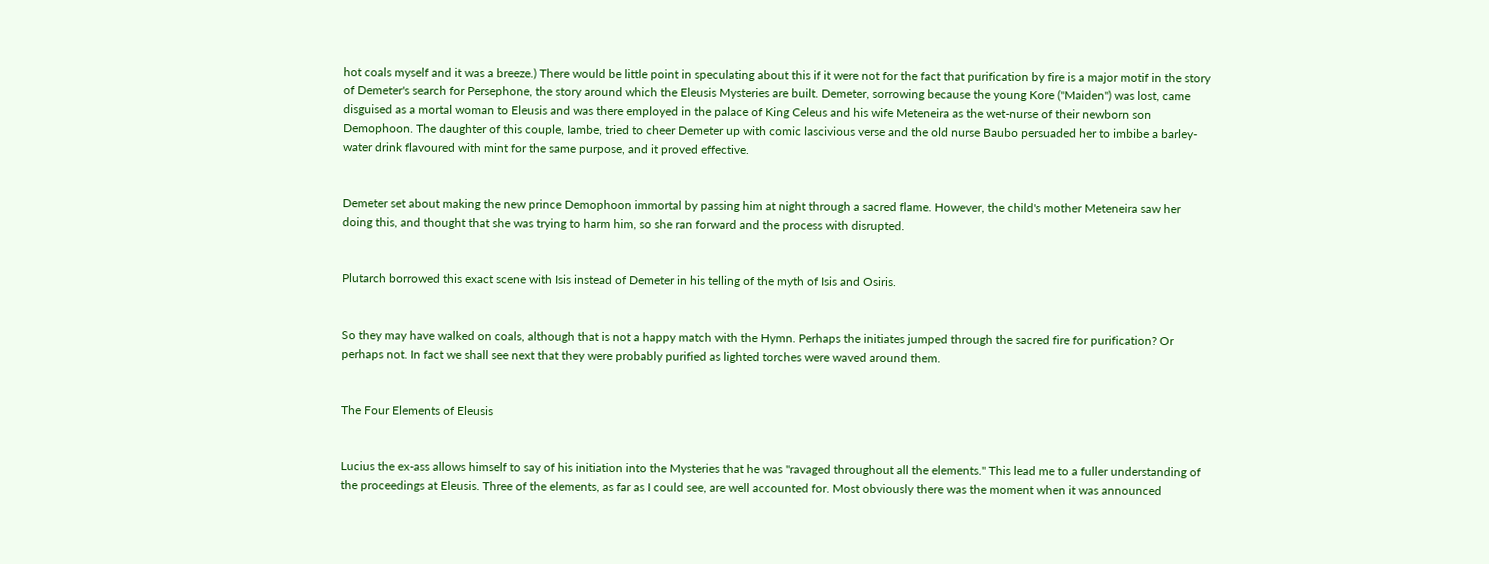hot coals myself and it was a breeze.) There would be little point in speculating about this if it were not for the fact that purification by fire is a major motif in the story of Demeter's search for Persephone, the story around which the Eleusis Mysteries are built. Demeter, sorrowing because the young Kore ("Maiden") was lost, came disguised as a mortal woman to Eleusis and was there employed in the palace of King Celeus and his wife Meteneira as the wet-nurse of their newborn son Demophoon. The daughter of this couple, Iambe, tried to cheer Demeter up with comic lascivious verse and the old nurse Baubo persuaded her to imbibe a barley-water drink flavoured with mint for the same purpose, and it proved effective.


Demeter set about making the new prince Demophoon immortal by passing him at night through a sacred flame. However, the child's mother Meteneira saw her doing this, and thought that she was trying to harm him, so she ran forward and the process with disrupted.


Plutarch borrowed this exact scene with Isis instead of Demeter in his telling of the myth of Isis and Osiris.


So they may have walked on coals, although that is not a happy match with the Hymn. Perhaps the initiates jumped through the sacred fire for purification? Or perhaps not. In fact we shall see next that they were probably purified as lighted torches were waved around them.


The Four Elements of Eleusis


Lucius the ex-ass allows himself to say of his initiation into the Mysteries that he was "ravaged throughout all the elements." This lead me to a fuller understanding of the proceedings at Eleusis. Three of the elements, as far as I could see, are well accounted for. Most obviously there was the moment when it was announced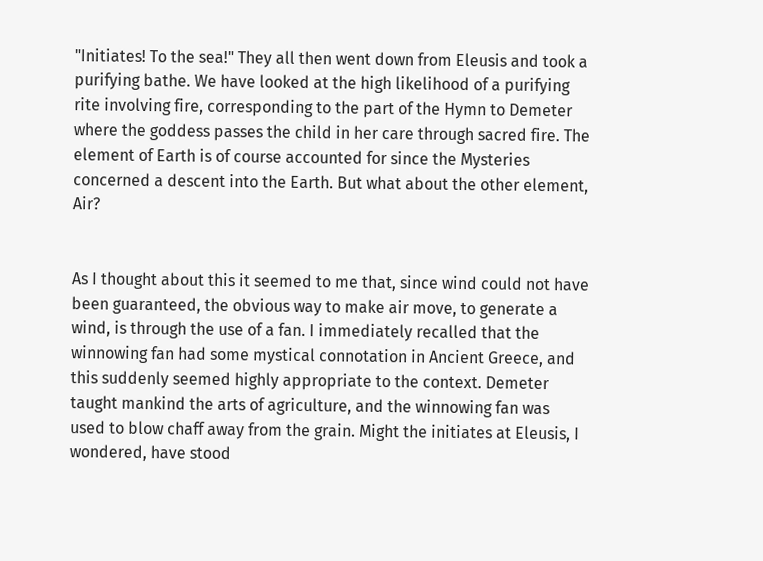"Initiates! To the sea!" They all then went down from Eleusis and took a purifying bathe. We have looked at the high likelihood of a purifying rite involving fire, corresponding to the part of the Hymn to Demeter where the goddess passes the child in her care through sacred fire. The element of Earth is of course accounted for since the Mysteries concerned a descent into the Earth. But what about the other element, Air?


As I thought about this it seemed to me that, since wind could not have been guaranteed, the obvious way to make air move, to generate a wind, is through the use of a fan. I immediately recalled that the winnowing fan had some mystical connotation in Ancient Greece, and this suddenly seemed highly appropriate to the context. Demeter taught mankind the arts of agriculture, and the winnowing fan was used to blow chaff away from the grain. Might the initiates at Eleusis, I wondered, have stood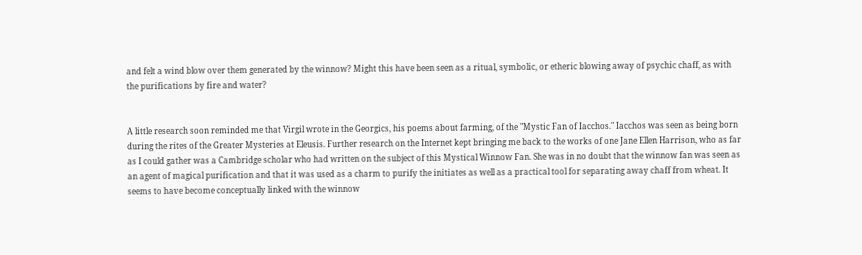and felt a wind blow over them generated by the winnow? Might this have been seen as a ritual, symbolic, or etheric blowing away of psychic chaff, as with the purifications by fire and water?


A little research soon reminded me that Virgil wrote in the Georgics, his poems about farming, of the "Mystic Fan of Iacchos." Iacchos was seen as being born during the rites of the Greater Mysteries at Eleusis. Further research on the Internet kept bringing me back to the works of one Jane Ellen Harrison, who as far as I could gather was a Cambridge scholar who had written on the subject of this Mystical Winnow Fan. She was in no doubt that the winnow fan was seen as an agent of magical purification and that it was used as a charm to purify the initiates as well as a practical tool for separating away chaff from wheat. It seems to have become conceptually linked with the winnow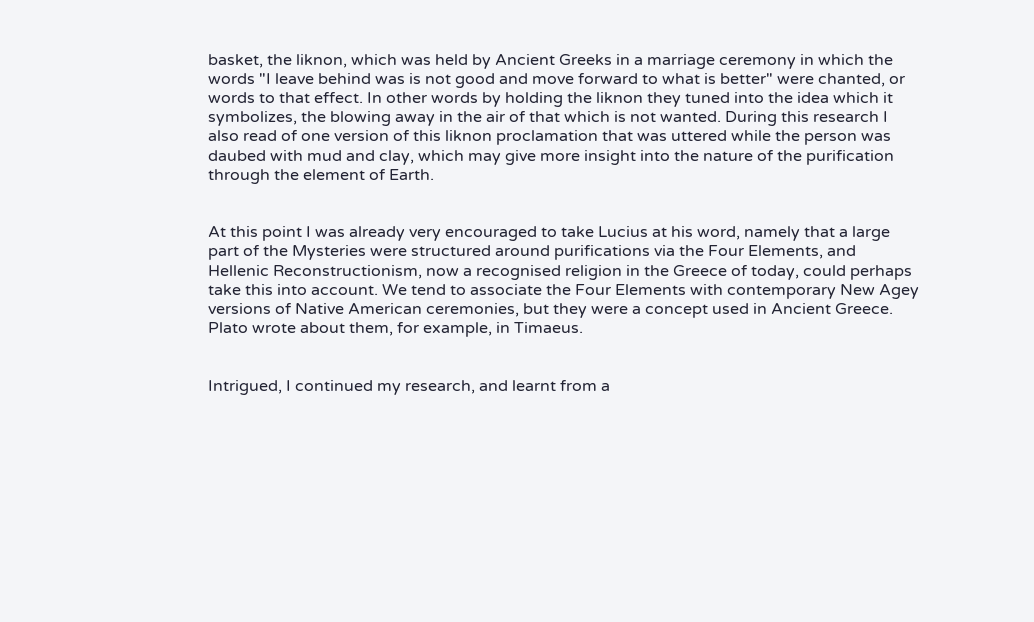basket, the liknon, which was held by Ancient Greeks in a marriage ceremony in which the words "I leave behind was is not good and move forward to what is better" were chanted, or words to that effect. In other words by holding the liknon they tuned into the idea which it symbolizes, the blowing away in the air of that which is not wanted. During this research I also read of one version of this liknon proclamation that was uttered while the person was daubed with mud and clay, which may give more insight into the nature of the purification through the element of Earth.


At this point I was already very encouraged to take Lucius at his word, namely that a large part of the Mysteries were structured around purifications via the Four Elements, and Hellenic Reconstructionism, now a recognised religion in the Greece of today, could perhaps take this into account. We tend to associate the Four Elements with contemporary New Agey versions of Native American ceremonies, but they were a concept used in Ancient Greece. Plato wrote about them, for example, in Timaeus.


Intrigued, I continued my research, and learnt from a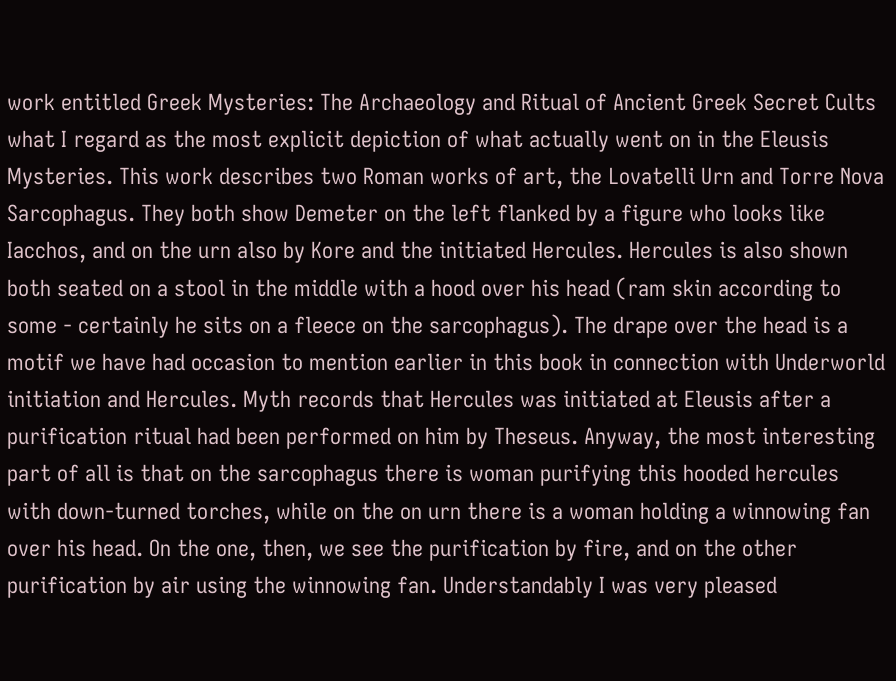work entitled Greek Mysteries: The Archaeology and Ritual of Ancient Greek Secret Cults what I regard as the most explicit depiction of what actually went on in the Eleusis Mysteries. This work describes two Roman works of art, the Lovatelli Urn and Torre Nova Sarcophagus. They both show Demeter on the left flanked by a figure who looks like Iacchos, and on the urn also by Kore and the initiated Hercules. Hercules is also shown both seated on a stool in the middle with a hood over his head (ram skin according to some - certainly he sits on a fleece on the sarcophagus). The drape over the head is a motif we have had occasion to mention earlier in this book in connection with Underworld initiation and Hercules. Myth records that Hercules was initiated at Eleusis after a purification ritual had been performed on him by Theseus. Anyway, the most interesting part of all is that on the sarcophagus there is woman purifying this hooded hercules with down-turned torches, while on the on urn there is a woman holding a winnowing fan over his head. On the one, then, we see the purification by fire, and on the other purification by air using the winnowing fan. Understandably I was very pleased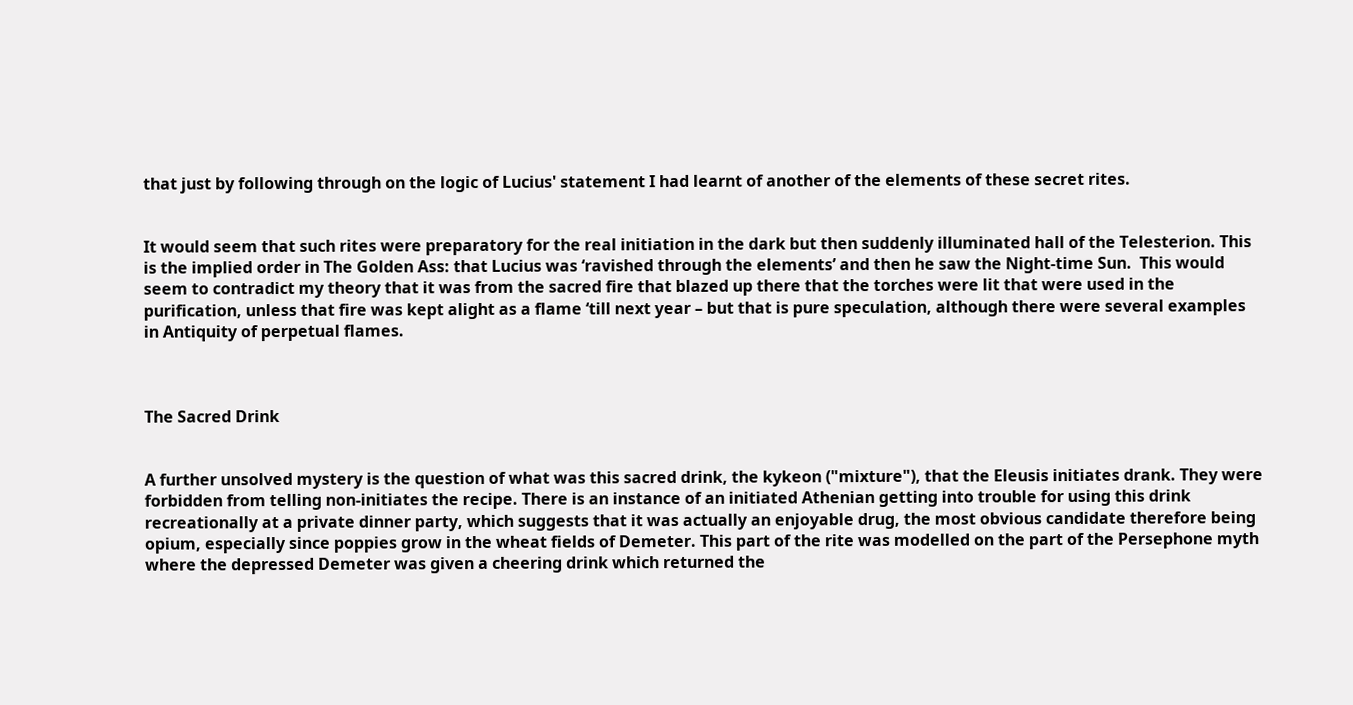that just by following through on the logic of Lucius' statement I had learnt of another of the elements of these secret rites.


It would seem that such rites were preparatory for the real initiation in the dark but then suddenly illuminated hall of the Telesterion. This is the implied order in The Golden Ass: that Lucius was ‘ravished through the elements’ and then he saw the Night-time Sun.  This would seem to contradict my theory that it was from the sacred fire that blazed up there that the torches were lit that were used in the purification, unless that fire was kept alight as a flame ‘till next year – but that is pure speculation, although there were several examples in Antiquity of perpetual flames.



The Sacred Drink


A further unsolved mystery is the question of what was this sacred drink, the kykeon ("mixture"), that the Eleusis initiates drank. They were forbidden from telling non-initiates the recipe. There is an instance of an initiated Athenian getting into trouble for using this drink recreationally at a private dinner party, which suggests that it was actually an enjoyable drug, the most obvious candidate therefore being opium, especially since poppies grow in the wheat fields of Demeter. This part of the rite was modelled on the part of the Persephone myth where the depressed Demeter was given a cheering drink which returned the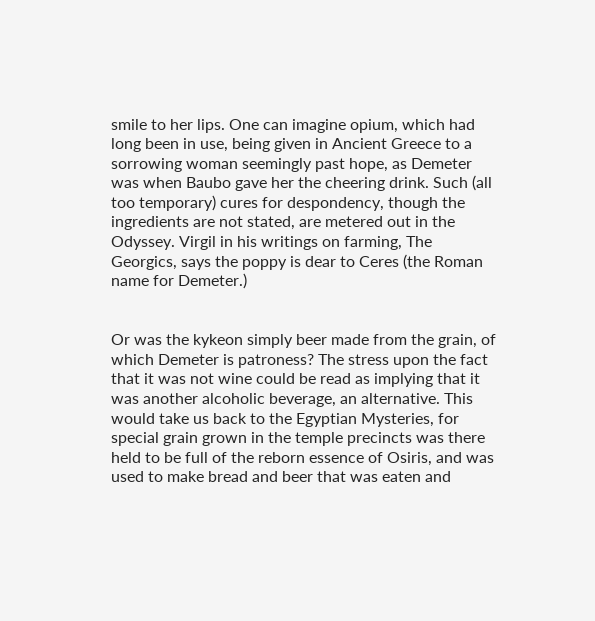smile to her lips. One can imagine opium, which had long been in use, being given in Ancient Greece to a sorrowing woman seemingly past hope, as Demeter was when Baubo gave her the cheering drink. Such (all too temporary) cures for despondency, though the ingredients are not stated, are metered out in the Odyssey. Virgil in his writings on farming, The Georgics, says the poppy is dear to Ceres (the Roman name for Demeter.)


Or was the kykeon simply beer made from the grain, of which Demeter is patroness? The stress upon the fact that it was not wine could be read as implying that it was another alcoholic beverage, an alternative. This would take us back to the Egyptian Mysteries, for special grain grown in the temple precincts was there held to be full of the reborn essence of Osiris, and was used to make bread and beer that was eaten and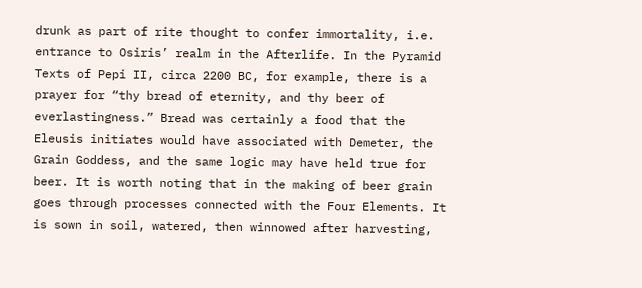drunk as part of rite thought to confer immortality, i.e. entrance to Osiris’ realm in the Afterlife. In the Pyramid Texts of Pepi II, circa 2200 BC, for example, there is a prayer for “thy bread of eternity, and thy beer of everlastingness.” Bread was certainly a food that the Eleusis initiates would have associated with Demeter, the Grain Goddess, and the same logic may have held true for beer. It is worth noting that in the making of beer grain goes through processes connected with the Four Elements. It is sown in soil, watered, then winnowed after harvesting,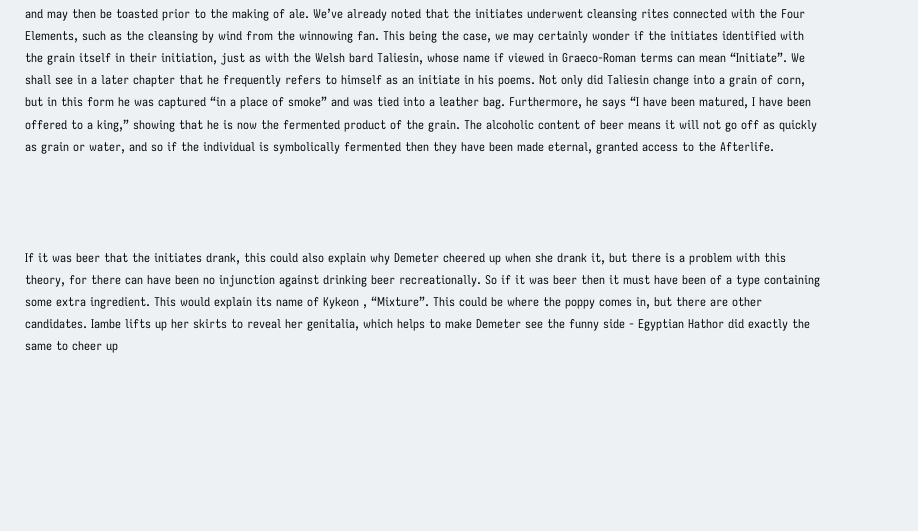and may then be toasted prior to the making of ale. We’ve already noted that the initiates underwent cleansing rites connected with the Four Elements, such as the cleansing by wind from the winnowing fan. This being the case, we may certainly wonder if the initiates identified with the grain itself in their initiation, just as with the Welsh bard Taliesin, whose name if viewed in Graeco-Roman terms can mean “Initiate”. We shall see in a later chapter that he frequently refers to himself as an initiate in his poems. Not only did Taliesin change into a grain of corn, but in this form he was captured “in a place of smoke” and was tied into a leather bag. Furthermore, he says “I have been matured, I have been offered to a king,” showing that he is now the fermented product of the grain. The alcoholic content of beer means it will not go off as quickly as grain or water, and so if the individual is symbolically fermented then they have been made eternal, granted access to the Afterlife.




If it was beer that the initiates drank, this could also explain why Demeter cheered up when she drank it, but there is a problem with this theory, for there can have been no injunction against drinking beer recreationally. So if it was beer then it must have been of a type containing some extra ingredient. This would explain its name of Kykeon , “Mixture”. This could be where the poppy comes in, but there are other candidates. Iambe lifts up her skirts to reveal her genitalia, which helps to make Demeter see the funny side - Egyptian Hathor did exactly the same to cheer up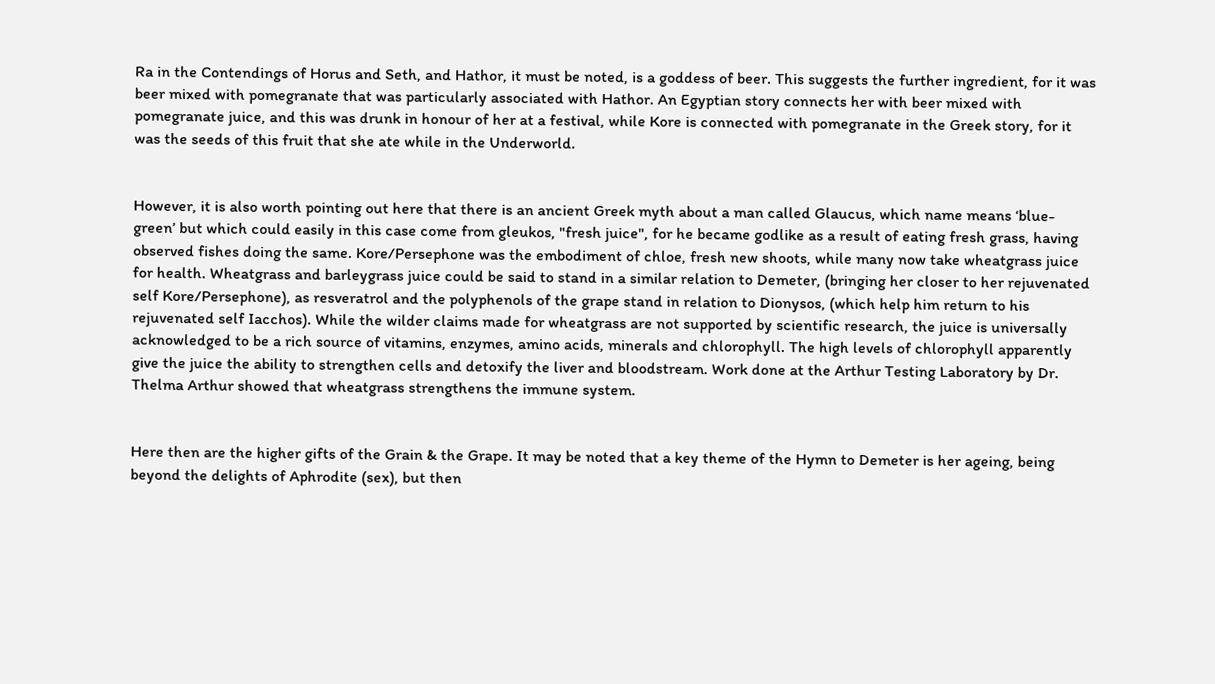Ra in the Contendings of Horus and Seth, and Hathor, it must be noted, is a goddess of beer. This suggests the further ingredient, for it was beer mixed with pomegranate that was particularly associated with Hathor. An Egyptian story connects her with beer mixed with pomegranate juice, and this was drunk in honour of her at a festival, while Kore is connected with pomegranate in the Greek story, for it was the seeds of this fruit that she ate while in the Underworld.


However, it is also worth pointing out here that there is an ancient Greek myth about a man called Glaucus, which name means ‘blue-green’ but which could easily in this case come from gleukos, "fresh juice", for he became godlike as a result of eating fresh grass, having observed fishes doing the same. Kore/Persephone was the embodiment of chloe, fresh new shoots, while many now take wheatgrass juice for health. Wheatgrass and barleygrass juice could be said to stand in a similar relation to Demeter, (bringing her closer to her rejuvenated self Kore/Persephone), as resveratrol and the polyphenols of the grape stand in relation to Dionysos, (which help him return to his rejuvenated self Iacchos). While the wilder claims made for wheatgrass are not supported by scientific research, the juice is universally acknowledged to be a rich source of vitamins, enzymes, amino acids, minerals and chlorophyll. The high levels of chlorophyll apparently give the juice the ability to strengthen cells and detoxify the liver and bloodstream. Work done at the Arthur Testing Laboratory by Dr. Thelma Arthur showed that wheatgrass strengthens the immune system.


Here then are the higher gifts of the Grain & the Grape. It may be noted that a key theme of the Hymn to Demeter is her ageing, being beyond the delights of Aphrodite (sex), but then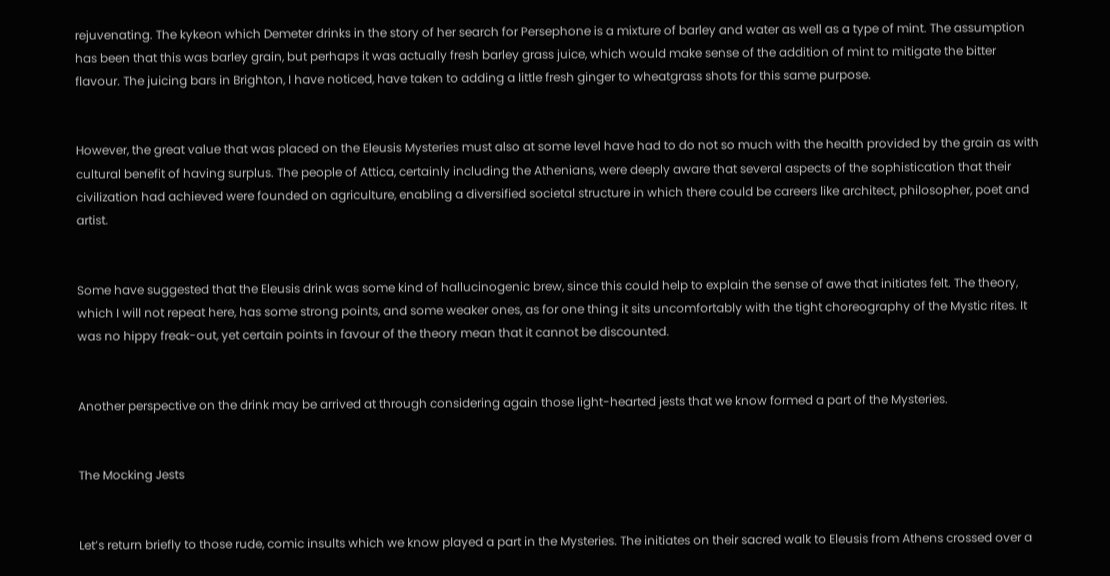rejuvenating. The kykeon which Demeter drinks in the story of her search for Persephone is a mixture of barley and water as well as a type of mint. The assumption has been that this was barley grain, but perhaps it was actually fresh barley grass juice, which would make sense of the addition of mint to mitigate the bitter flavour. The juicing bars in Brighton, I have noticed, have taken to adding a little fresh ginger to wheatgrass shots for this same purpose.


However, the great value that was placed on the Eleusis Mysteries must also at some level have had to do not so much with the health provided by the grain as with cultural benefit of having surplus. The people of Attica, certainly including the Athenians, were deeply aware that several aspects of the sophistication that their civilization had achieved were founded on agriculture, enabling a diversified societal structure in which there could be careers like architect, philosopher, poet and artist.


Some have suggested that the Eleusis drink was some kind of hallucinogenic brew, since this could help to explain the sense of awe that initiates felt. The theory, which I will not repeat here, has some strong points, and some weaker ones, as for one thing it sits uncomfortably with the tight choreography of the Mystic rites. It was no hippy freak-out, yet certain points in favour of the theory mean that it cannot be discounted.


Another perspective on the drink may be arrived at through considering again those light-hearted jests that we know formed a part of the Mysteries.


The Mocking Jests


Let’s return briefly to those rude, comic insults which we know played a part in the Mysteries. The initiates on their sacred walk to Eleusis from Athens crossed over a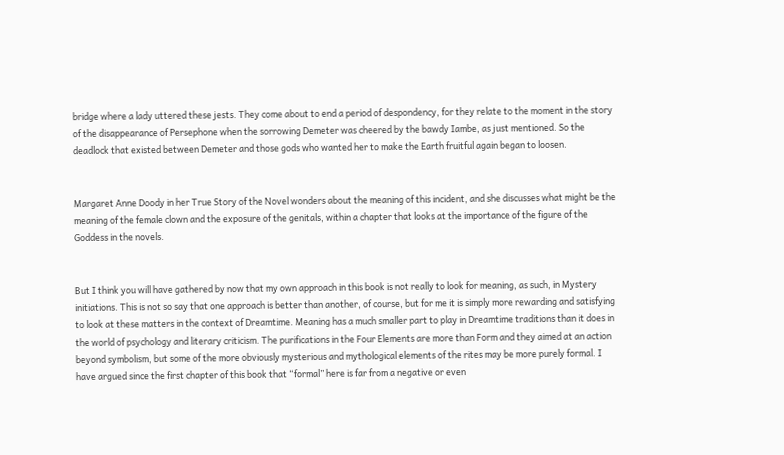bridge where a lady uttered these jests. They come about to end a period of despondency, for they relate to the moment in the story of the disappearance of Persephone when the sorrowing Demeter was cheered by the bawdy Iambe, as just mentioned. So the deadlock that existed between Demeter and those gods who wanted her to make the Earth fruitful again began to loosen.


Margaret Anne Doody in her True Story of the Novel wonders about the meaning of this incident, and she discusses what might be the meaning of the female clown and the exposure of the genitals, within a chapter that looks at the importance of the figure of the Goddess in the novels.


But I think you will have gathered by now that my own approach in this book is not really to look for meaning, as such, in Mystery initiations. This is not so say that one approach is better than another, of course, but for me it is simply more rewarding and satisfying to look at these matters in the context of Dreamtime. Meaning has a much smaller part to play in Dreamtime traditions than it does in the world of psychology and literary criticism. The purifications in the Four Elements are more than Form and they aimed at an action beyond symbolism, but some of the more obviously mysterious and mythological elements of the rites may be more purely formal. I have argued since the first chapter of this book that “formal” here is far from a negative or even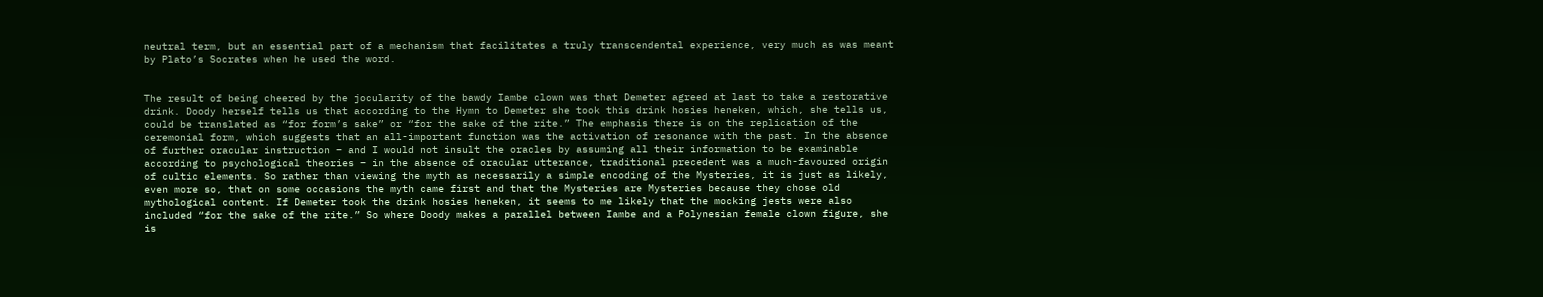neutral term, but an essential part of a mechanism that facilitates a truly transcendental experience, very much as was meant by Plato’s Socrates when he used the word.


The result of being cheered by the jocularity of the bawdy Iambe clown was that Demeter agreed at last to take a restorative drink. Doody herself tells us that according to the Hymn to Demeter she took this drink hosies heneken, which, she tells us, could be translated as “for form’s sake” or “for the sake of the rite.” The emphasis there is on the replication of the ceremonial form, which suggests that an all-important function was the activation of resonance with the past. In the absence of further oracular instruction – and I would not insult the oracles by assuming all their information to be examinable according to psychological theories – in the absence of oracular utterance, traditional precedent was a much-favoured origin of cultic elements. So rather than viewing the myth as necessarily a simple encoding of the Mysteries, it is just as likely, even more so, that on some occasions the myth came first and that the Mysteries are Mysteries because they chose old mythological content. If Demeter took the drink hosies heneken, it seems to me likely that the mocking jests were also included “for the sake of the rite.” So where Doody makes a parallel between Iambe and a Polynesian female clown figure, she is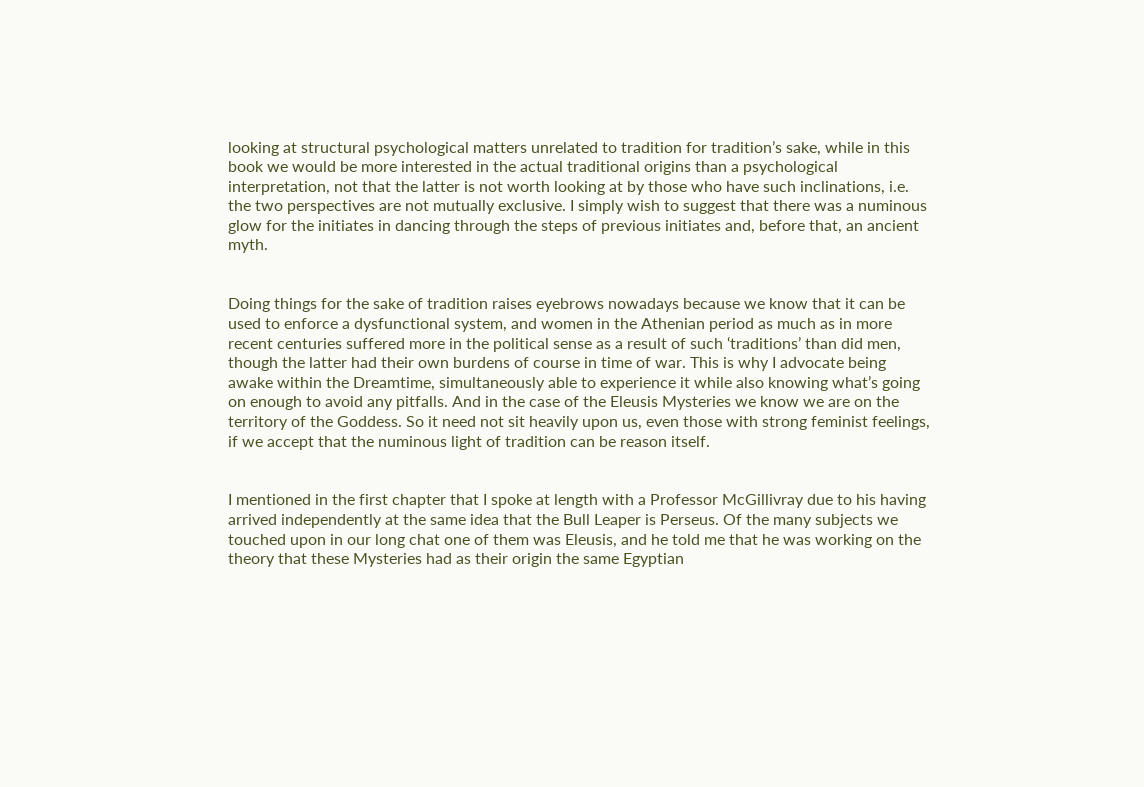looking at structural psychological matters unrelated to tradition for tradition’s sake, while in this book we would be more interested in the actual traditional origins than a psychological interpretation, not that the latter is not worth looking at by those who have such inclinations, i.e. the two perspectives are not mutually exclusive. I simply wish to suggest that there was a numinous glow for the initiates in dancing through the steps of previous initiates and, before that, an ancient myth.


Doing things for the sake of tradition raises eyebrows nowadays because we know that it can be used to enforce a dysfunctional system, and women in the Athenian period as much as in more recent centuries suffered more in the political sense as a result of such ‘traditions’ than did men, though the latter had their own burdens of course in time of war. This is why I advocate being awake within the Dreamtime, simultaneously able to experience it while also knowing what’s going on enough to avoid any pitfalls. And in the case of the Eleusis Mysteries we know we are on the territory of the Goddess. So it need not sit heavily upon us, even those with strong feminist feelings, if we accept that the numinous light of tradition can be reason itself.


I mentioned in the first chapter that I spoke at length with a Professor McGillivray due to his having arrived independently at the same idea that the Bull Leaper is Perseus. Of the many subjects we touched upon in our long chat one of them was Eleusis, and he told me that he was working on the theory that these Mysteries had as their origin the same Egyptian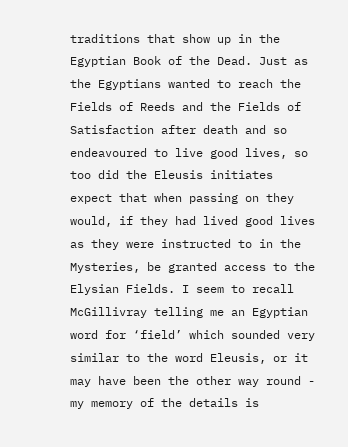traditions that show up in the Egyptian Book of the Dead. Just as the Egyptians wanted to reach the Fields of Reeds and the Fields of Satisfaction after death and so endeavoured to live good lives, so too did the Eleusis initiates expect that when passing on they would, if they had lived good lives as they were instructed to in the Mysteries, be granted access to the Elysian Fields. I seem to recall McGillivray telling me an Egyptian word for ‘field’ which sounded very similar to the word Eleusis, or it may have been the other way round - my memory of the details is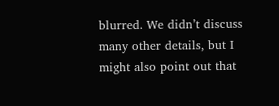blurred. We didn’t discuss many other details, but I might also point out that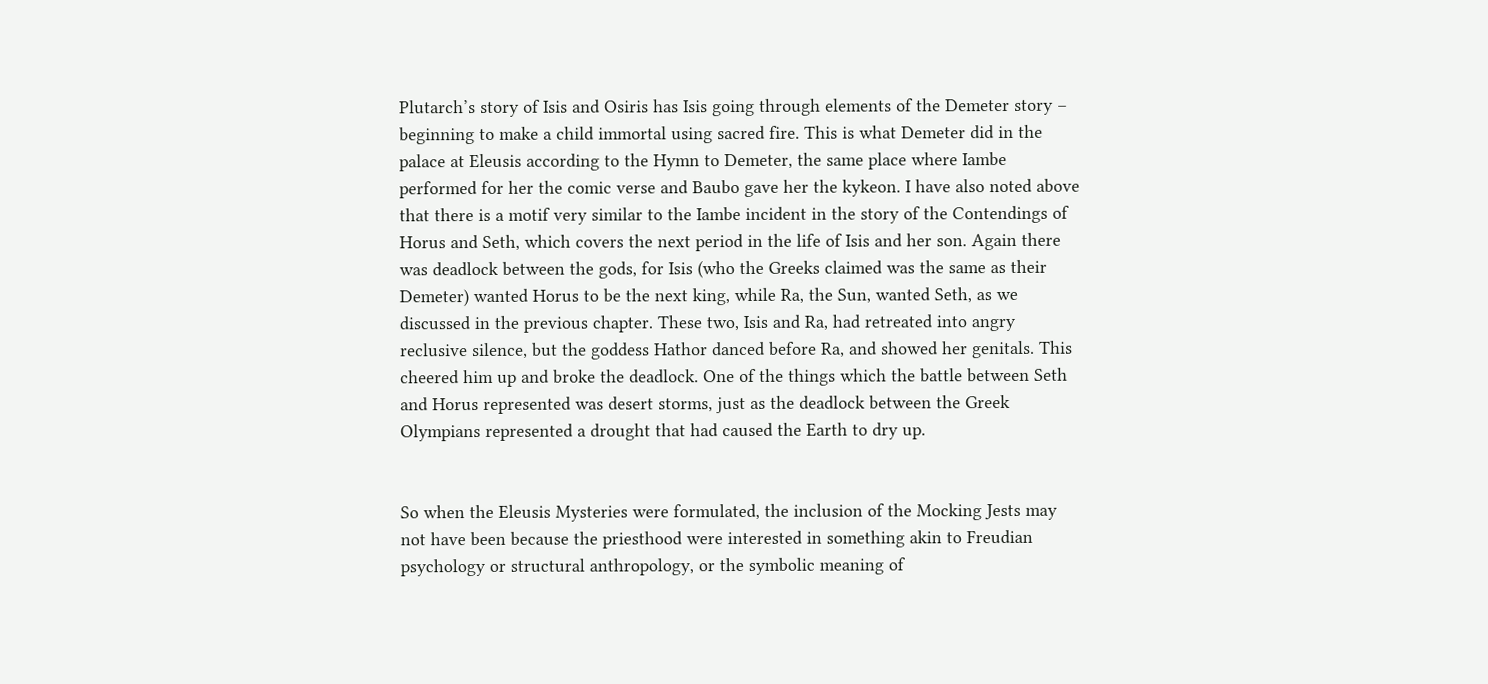Plutarch’s story of Isis and Osiris has Isis going through elements of the Demeter story – beginning to make a child immortal using sacred fire. This is what Demeter did in the palace at Eleusis according to the Hymn to Demeter, the same place where Iambe performed for her the comic verse and Baubo gave her the kykeon. I have also noted above that there is a motif very similar to the Iambe incident in the story of the Contendings of Horus and Seth, which covers the next period in the life of Isis and her son. Again there was deadlock between the gods, for Isis (who the Greeks claimed was the same as their Demeter) wanted Horus to be the next king, while Ra, the Sun, wanted Seth, as we discussed in the previous chapter. These two, Isis and Ra, had retreated into angry reclusive silence, but the goddess Hathor danced before Ra, and showed her genitals. This cheered him up and broke the deadlock. One of the things which the battle between Seth and Horus represented was desert storms, just as the deadlock between the Greek Olympians represented a drought that had caused the Earth to dry up.


So when the Eleusis Mysteries were formulated, the inclusion of the Mocking Jests may not have been because the priesthood were interested in something akin to Freudian psychology or structural anthropology, or the symbolic meaning of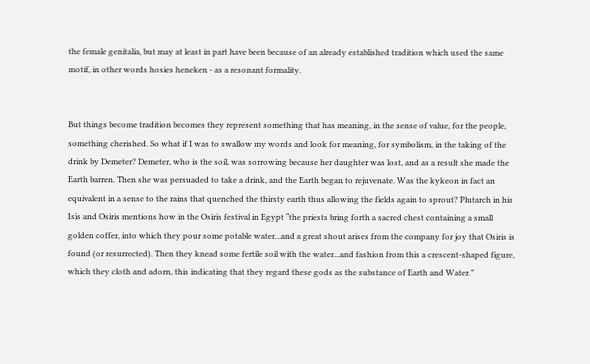the female genitalia, but may at least in part have been because of an already established tradition which used the same motif, in other words hosies heneken - as a resonant formality.


But things become tradition becomes they represent something that has meaning, in the sense of value, for the people, something cherished. So what if I was to swallow my words and look for meaning, for symbolism, in the taking of the drink by Demeter? Demeter, who is the soil, was sorrowing because her daughter was lost, and as a result she made the Earth barren. Then she was persuaded to take a drink, and the Earth began to rejuvenate. Was the kykeon in fact an equivalent in a sense to the rains that quenched the thirsty earth thus allowing the fields again to sprout? Plutarch in his Isis and Osiris mentions how in the Osiris festival in Egypt “the priests bring forth a sacred chest containing a small golden coffer, into which they pour some potable water...and a great shout arises from the company for joy that Osiris is found (or resurrected). Then they knead some fertile soil with the water...and fashion from this a crescent-shaped figure, which they cloth and adorn, this indicating that they regard these gods as the substance of Earth and Water.”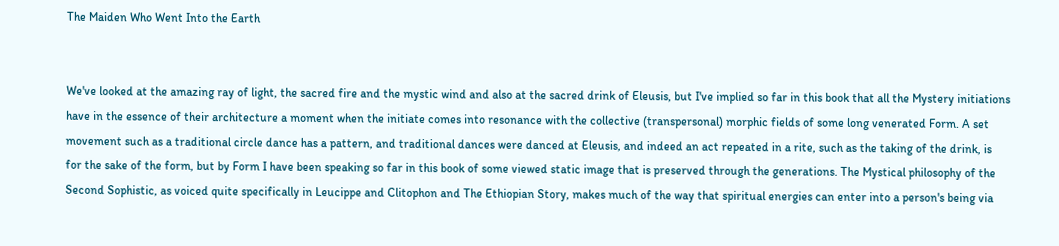The Maiden Who Went Into the Earth


We've looked at the amazing ray of light, the sacred fire and the mystic wind and also at the sacred drink of Eleusis, but I've implied so far in this book that all the Mystery initiations have in the essence of their architecture a moment when the initiate comes into resonance with the collective (transpersonal) morphic fields of some long venerated Form. A set movement such as a traditional circle dance has a pattern, and traditional dances were danced at Eleusis, and indeed an act repeated in a rite, such as the taking of the drink, is for the sake of the form, but by Form I have been speaking so far in this book of some viewed static image that is preserved through the generations. The Mystical philosophy of the Second Sophistic, as voiced quite specifically in Leucippe and Clitophon and The Ethiopian Story, makes much of the way that spiritual energies can enter into a person's being via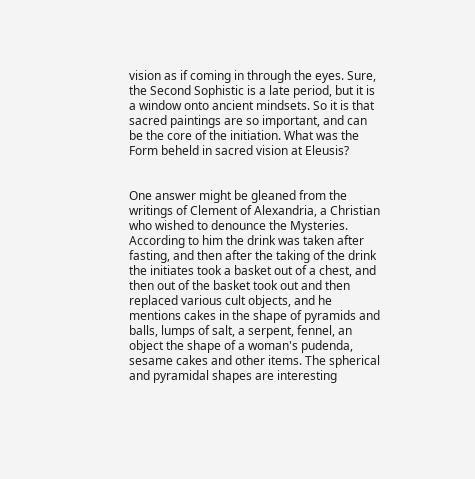vision as if coming in through the eyes. Sure, the Second Sophistic is a late period, but it is a window onto ancient mindsets. So it is that sacred paintings are so important, and can be the core of the initiation. What was the Form beheld in sacred vision at Eleusis?


One answer might be gleaned from the writings of Clement of Alexandria, a Christian who wished to denounce the Mysteries. According to him the drink was taken after fasting, and then after the taking of the drink the initiates took a basket out of a chest, and then out of the basket took out and then replaced various cult objects, and he mentions cakes in the shape of pyramids and balls, lumps of salt, a serpent, fennel, an object the shape of a woman's pudenda, sesame cakes and other items. The spherical and pyramidal shapes are interesting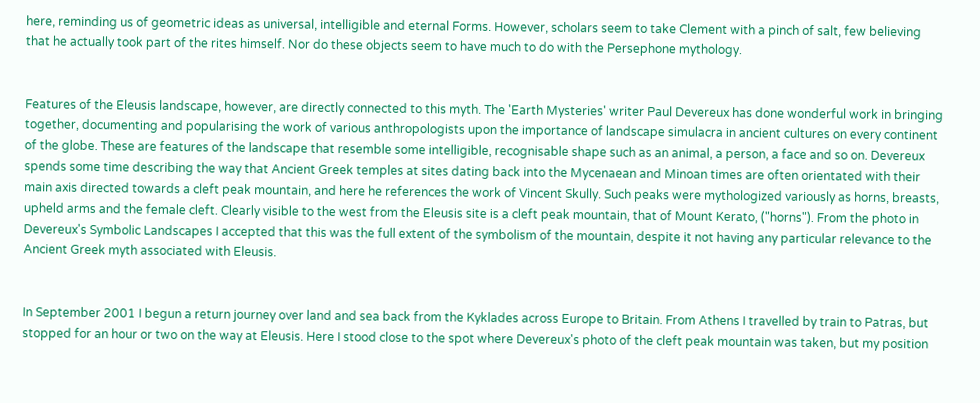here, reminding us of geometric ideas as universal, intelligible and eternal Forms. However, scholars seem to take Clement with a pinch of salt, few believing that he actually took part of the rites himself. Nor do these objects seem to have much to do with the Persephone mythology.


Features of the Eleusis landscape, however, are directly connected to this myth. The 'Earth Mysteries' writer Paul Devereux has done wonderful work in bringing together, documenting and popularising the work of various anthropologists upon the importance of landscape simulacra in ancient cultures on every continent of the globe. These are features of the landscape that resemble some intelligible, recognisable shape such as an animal, a person, a face and so on. Devereux spends some time describing the way that Ancient Greek temples at sites dating back into the Mycenaean and Minoan times are often orientated with their main axis directed towards a cleft peak mountain, and here he references the work of Vincent Skully. Such peaks were mythologized variously as horns, breasts, upheld arms and the female cleft. Clearly visible to the west from the Eleusis site is a cleft peak mountain, that of Mount Kerato, ("horns"). From the photo in Devereux's Symbolic Landscapes I accepted that this was the full extent of the symbolism of the mountain, despite it not having any particular relevance to the Ancient Greek myth associated with Eleusis.


In September 2001 I begun a return journey over land and sea back from the Kyklades across Europe to Britain. From Athens I travelled by train to Patras, but stopped for an hour or two on the way at Eleusis. Here I stood close to the spot where Devereux's photo of the cleft peak mountain was taken, but my position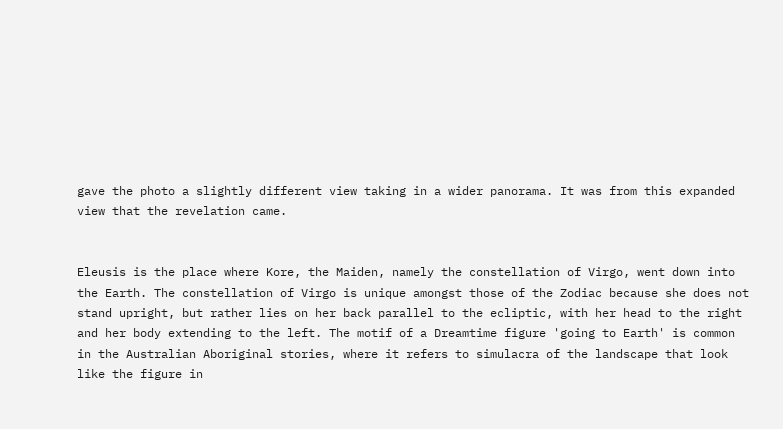gave the photo a slightly different view taking in a wider panorama. It was from this expanded view that the revelation came.


Eleusis is the place where Kore, the Maiden, namely the constellation of Virgo, went down into the Earth. The constellation of Virgo is unique amongst those of the Zodiac because she does not stand upright, but rather lies on her back parallel to the ecliptic, with her head to the right and her body extending to the left. The motif of a Dreamtime figure 'going to Earth' is common in the Australian Aboriginal stories, where it refers to simulacra of the landscape that look like the figure in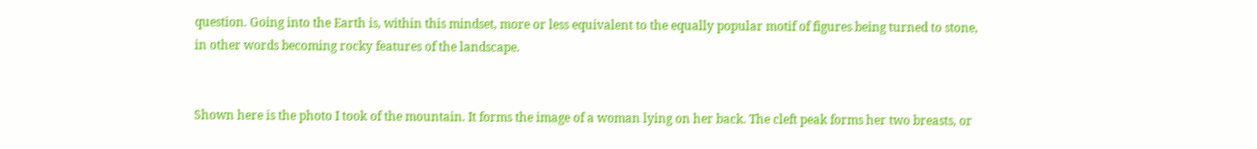question. Going into the Earth is, within this mindset, more or less equivalent to the equally popular motif of figures being turned to stone, in other words becoming rocky features of the landscape.


Shown here is the photo I took of the mountain. It forms the image of a woman lying on her back. The cleft peak forms her two breasts, or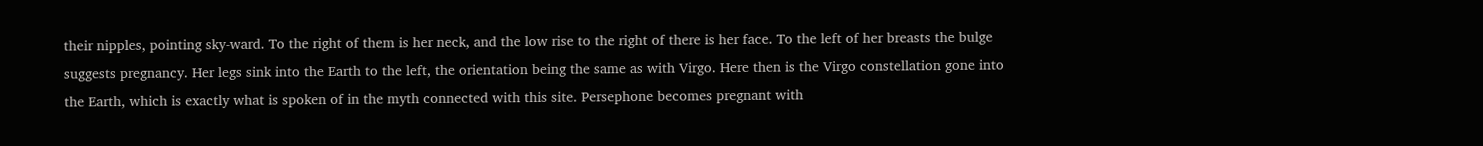their nipples, pointing sky-ward. To the right of them is her neck, and the low rise to the right of there is her face. To the left of her breasts the bulge suggests pregnancy. Her legs sink into the Earth to the left, the orientation being the same as with Virgo. Here then is the Virgo constellation gone into the Earth, which is exactly what is spoken of in the myth connected with this site. Persephone becomes pregnant with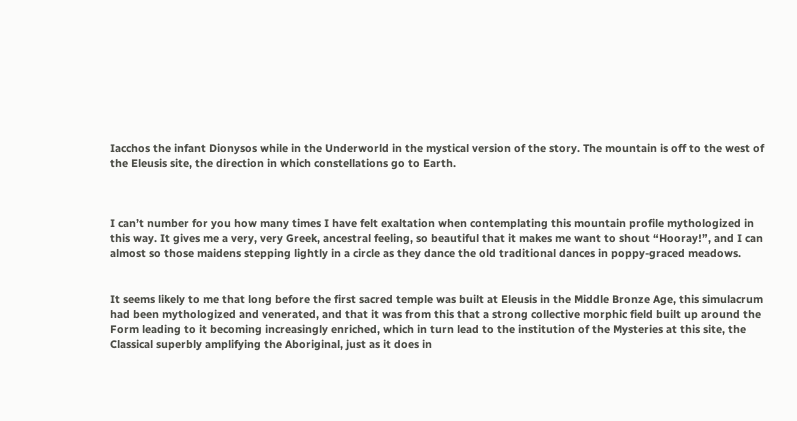Iacchos the infant Dionysos while in the Underworld in the mystical version of the story. The mountain is off to the west of the Eleusis site, the direction in which constellations go to Earth.



I can’t number for you how many times I have felt exaltation when contemplating this mountain profile mythologized in this way. It gives me a very, very Greek, ancestral feeling, so beautiful that it makes me want to shout “Hooray!”, and I can almost so those maidens stepping lightly in a circle as they dance the old traditional dances in poppy-graced meadows.


It seems likely to me that long before the first sacred temple was built at Eleusis in the Middle Bronze Age, this simulacrum had been mythologized and venerated, and that it was from this that a strong collective morphic field built up around the Form leading to it becoming increasingly enriched, which in turn lead to the institution of the Mysteries at this site, the Classical superbly amplifying the Aboriginal, just as it does in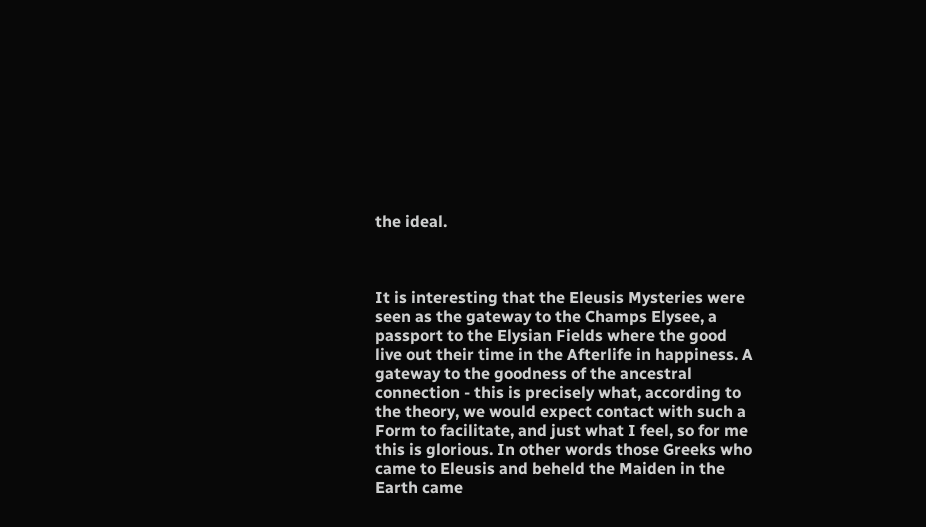the ideal.



It is interesting that the Eleusis Mysteries were seen as the gateway to the Champs Elysee, a passport to the Elysian Fields where the good live out their time in the Afterlife in happiness. A gateway to the goodness of the ancestral connection - this is precisely what, according to the theory, we would expect contact with such a Form to facilitate, and just what I feel, so for me this is glorious. In other words those Greeks who came to Eleusis and beheld the Maiden in the Earth came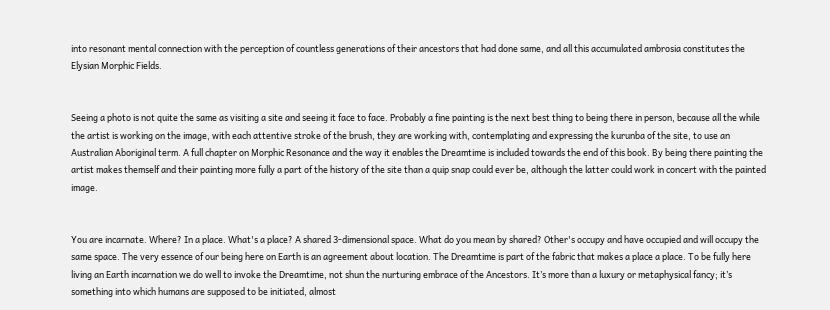into resonant mental connection with the perception of countless generations of their ancestors that had done same, and all this accumulated ambrosia constitutes the Elysian Morphic Fields.


Seeing a photo is not quite the same as visiting a site and seeing it face to face. Probably a fine painting is the next best thing to being there in person, because all the while the artist is working on the image, with each attentive stroke of the brush, they are working with, contemplating and expressing the kurunba of the site, to use an Australian Aboriginal term. A full chapter on Morphic Resonance and the way it enables the Dreamtime is included towards the end of this book. By being there painting the artist makes themself and their painting more fully a part of the history of the site than a quip snap could ever be, although the latter could work in concert with the painted image.


You are incarnate. Where? In a place. What's a place? A shared 3-dimensional space. What do you mean by shared? Other's occupy and have occupied and will occupy the same space. The very essence of our being here on Earth is an agreement about location. The Dreamtime is part of the fabric that makes a place a place. To be fully here living an Earth incarnation we do well to invoke the Dreamtime, not shun the nurturing embrace of the Ancestors. It’s more than a luxury or metaphysical fancy; it’s something into which humans are supposed to be initiated, almost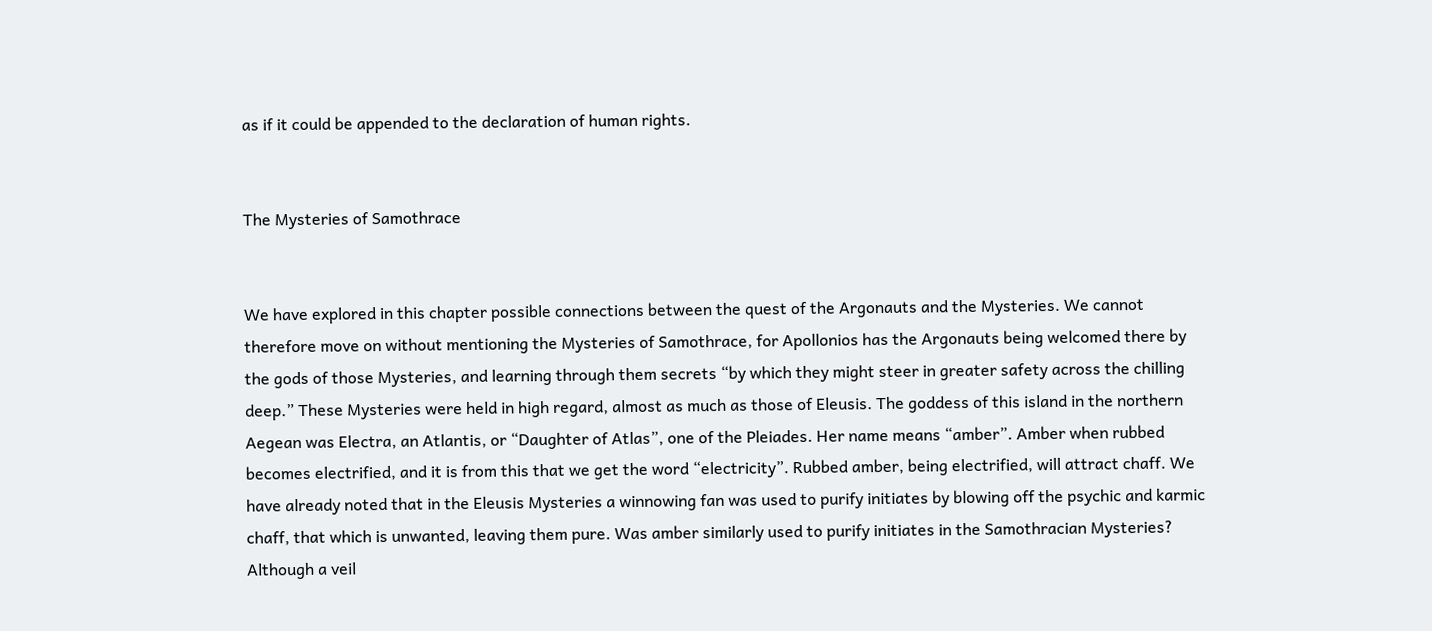as if it could be appended to the declaration of human rights.


The Mysteries of Samothrace


We have explored in this chapter possible connections between the quest of the Argonauts and the Mysteries. We cannot therefore move on without mentioning the Mysteries of Samothrace, for Apollonios has the Argonauts being welcomed there by the gods of those Mysteries, and learning through them secrets “by which they might steer in greater safety across the chilling deep.” These Mysteries were held in high regard, almost as much as those of Eleusis. The goddess of this island in the northern Aegean was Electra, an Atlantis, or “Daughter of Atlas”, one of the Pleiades. Her name means “amber”. Amber when rubbed becomes electrified, and it is from this that we get the word “electricity”. Rubbed amber, being electrified, will attract chaff. We have already noted that in the Eleusis Mysteries a winnowing fan was used to purify initiates by blowing off the psychic and karmic chaff, that which is unwanted, leaving them pure. Was amber similarly used to purify initiates in the Samothracian Mysteries? Although a veil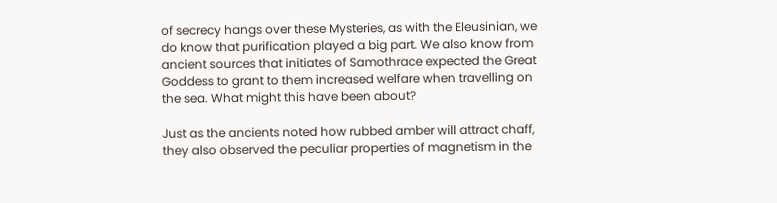of secrecy hangs over these Mysteries, as with the Eleusinian, we do know that purification played a big part. We also know from ancient sources that initiates of Samothrace expected the Great Goddess to grant to them increased welfare when travelling on the sea. What might this have been about?

Just as the ancients noted how rubbed amber will attract chaff, they also observed the peculiar properties of magnetism in the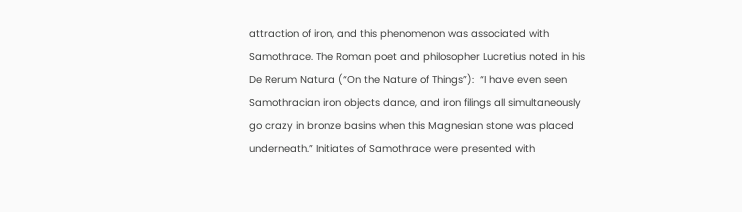attraction of iron, and this phenomenon was associated with Samothrace. The Roman poet and philosopher Lucretius noted in his De Rerum Natura (“On the Nature of Things”):  “I have even seen Samothracian iron objects dance, and iron filings all simultaneously go crazy in bronze basins when this Magnesian stone was placed underneath.” Initiates of Samothrace were presented with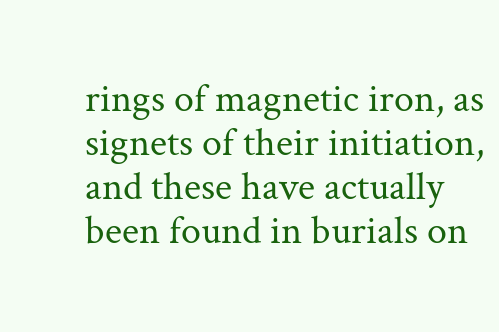rings of magnetic iron, as signets of their initiation, and these have actually been found in burials on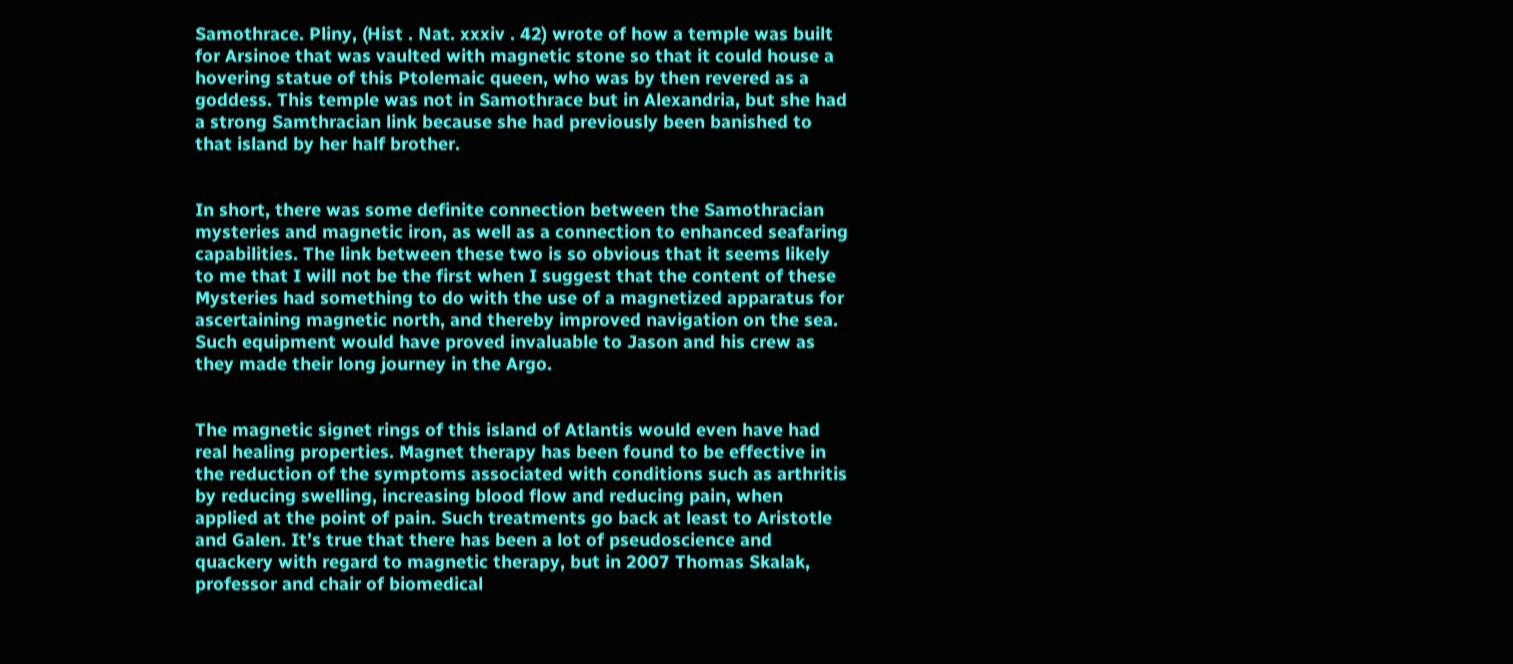Samothrace. Pliny, (Hist . Nat. xxxiv . 42) wrote of how a temple was built for Arsinoe that was vaulted with magnetic stone so that it could house a hovering statue of this Ptolemaic queen, who was by then revered as a goddess. This temple was not in Samothrace but in Alexandria, but she had a strong Samthracian link because she had previously been banished to that island by her half brother.


In short, there was some definite connection between the Samothracian mysteries and magnetic iron, as well as a connection to enhanced seafaring capabilities. The link between these two is so obvious that it seems likely to me that I will not be the first when I suggest that the content of these Mysteries had something to do with the use of a magnetized apparatus for ascertaining magnetic north, and thereby improved navigation on the sea. Such equipment would have proved invaluable to Jason and his crew as they made their long journey in the Argo.


The magnetic signet rings of this island of Atlantis would even have had real healing properties. Magnet therapy has been found to be effective in the reduction of the symptoms associated with conditions such as arthritis by reducing swelling, increasing blood flow and reducing pain, when applied at the point of pain. Such treatments go back at least to Aristotle and Galen. It’s true that there has been a lot of pseudoscience and quackery with regard to magnetic therapy, but in 2007 Thomas Skalak, professor and chair of biomedical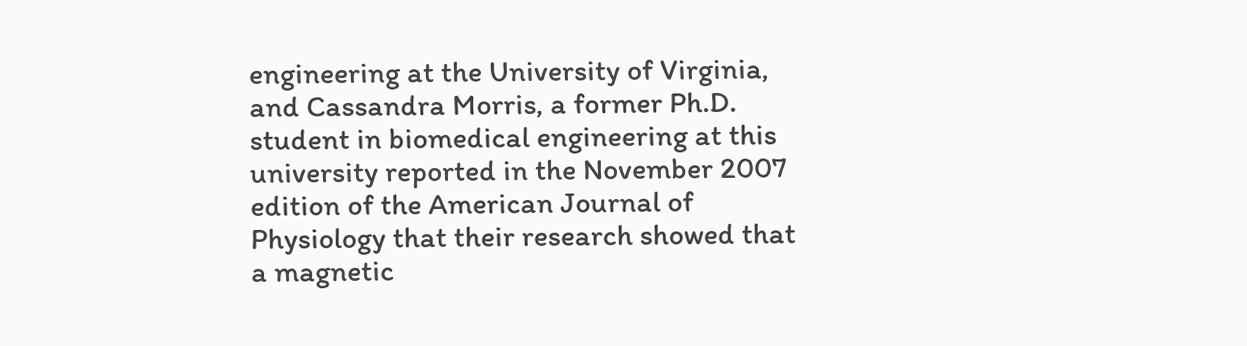engineering at the University of Virginia, and Cassandra Morris, a former Ph.D. student in biomedical engineering at this university reported in the November 2007 edition of the American Journal of Physiology that their research showed that a magnetic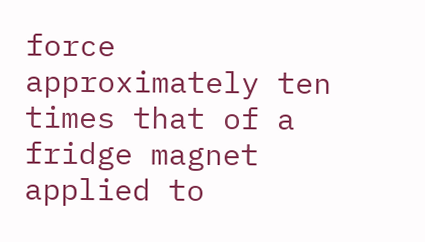force approximately ten times that of a fridge magnet applied to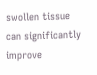swollen tissue can significantly improve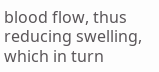blood flow, thus reducing swelling, which in turn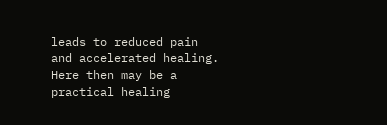leads to reduced pain and accelerated healing. Here then may be a practical healing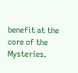benefit at the core of the Mysteries.